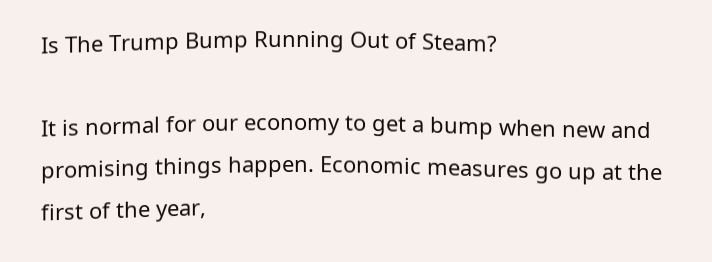Is The Trump Bump Running Out of Steam?

It is normal for our economy to get a bump when new and promising things happen. Economic measures go up at the first of the year,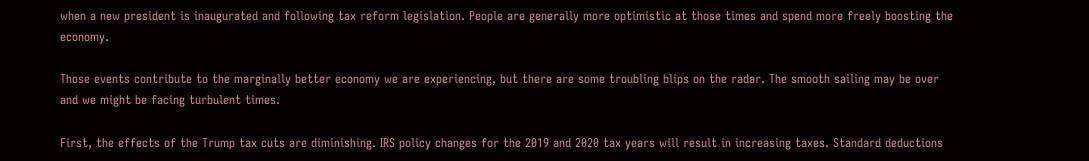when a new president is inaugurated and following tax reform legislation. People are generally more optimistic at those times and spend more freely boosting the economy.

Those events contribute to the marginally better economy we are experiencing, but there are some troubling blips on the radar. The smooth sailing may be over and we might be facing turbulent times.

First, the effects of the Trump tax cuts are diminishing. IRS policy changes for the 2019 and 2020 tax years will result in increasing taxes. Standard deductions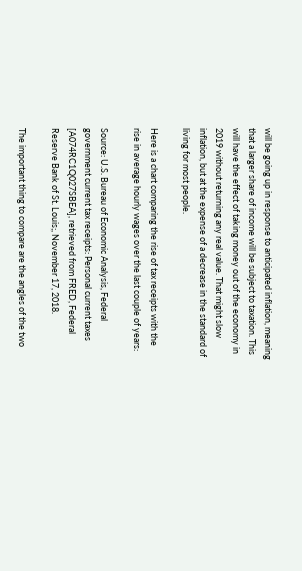will be going up in response to anticipated inflation, meaning that a larger share of income will be subject to taxation. This will have the effect of taking money out of the economy in 2019 without returning any real value. That might slow inflation, but at the expense of a decrease in the standard of living for most people.

Here is a chart comparing the rise of tax receipts with the rise in average hourly wages over the last couple of years:

Source: U.S. Bureau of Economic Analysis, Federal government current tax receipts: Personal current taxes [A074RC1Q027SBEA], retrieved from FRED, Federal Reserve Bank of St. Louis;, November 17, 2018.

The important thing to compare are the angles of the two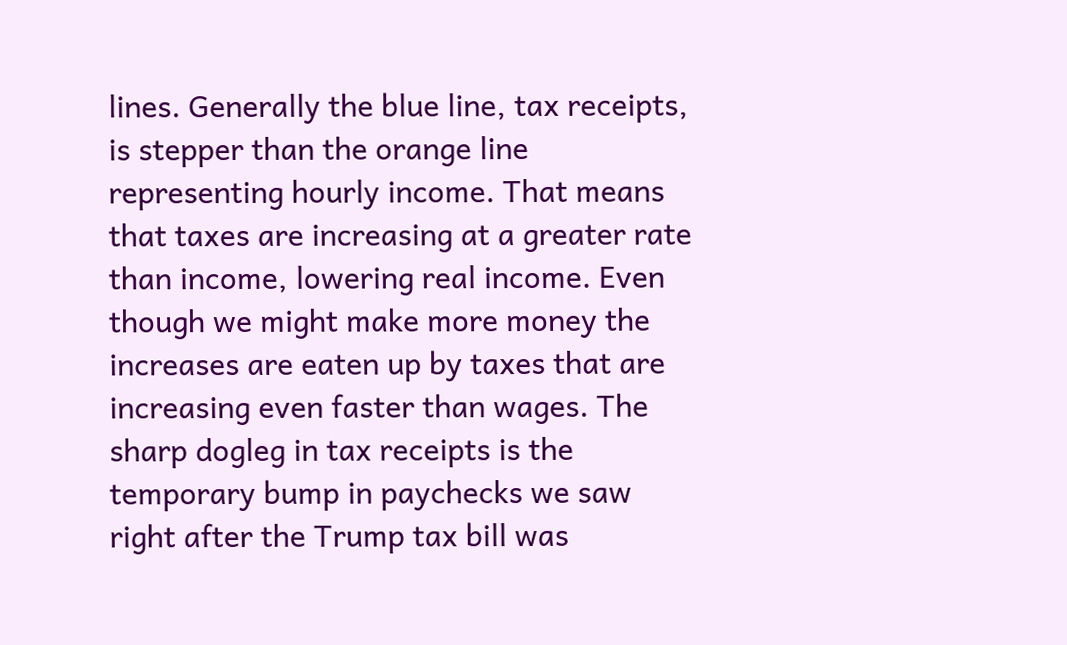lines. Generally the blue line, tax receipts, is stepper than the orange line representing hourly income. That means that taxes are increasing at a greater rate than income, lowering real income. Even though we might make more money the increases are eaten up by taxes that are increasing even faster than wages. The sharp dogleg in tax receipts is the temporary bump in paychecks we saw right after the Trump tax bill was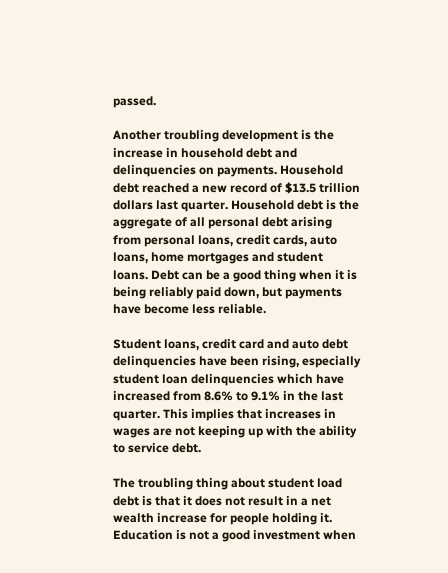passed.

Another troubling development is the increase in household debt and delinquencies on payments. Household debt reached a new record of $13.5 trillion dollars last quarter. Household debt is the aggregate of all personal debt arising from personal loans, credit cards, auto loans, home mortgages and student loans. Debt can be a good thing when it is being reliably paid down, but payments have become less reliable.

Student loans, credit card and auto debt delinquencies have been rising, especially student loan delinquencies which have increased from 8.6% to 9.1% in the last quarter. This implies that increases in wages are not keeping up with the ability to service debt.

The troubling thing about student load debt is that it does not result in a net wealth increase for people holding it. Education is not a good investment when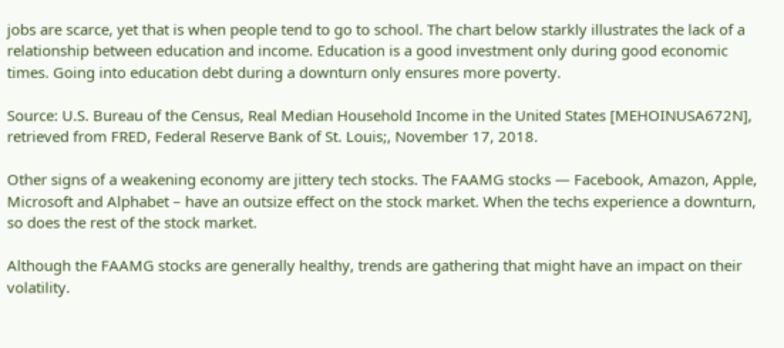jobs are scarce, yet that is when people tend to go to school. The chart below starkly illustrates the lack of a relationship between education and income. Education is a good investment only during good economic times. Going into education debt during a downturn only ensures more poverty.

Source: U.S. Bureau of the Census, Real Median Household Income in the United States [MEHOINUSA672N], retrieved from FRED, Federal Reserve Bank of St. Louis;, November 17, 2018.

Other signs of a weakening economy are jittery tech stocks. The FAAMG stocks — Facebook, Amazon, Apple, Microsoft and Alphabet – have an outsize effect on the stock market. When the techs experience a downturn, so does the rest of the stock market.

Although the FAAMG stocks are generally healthy, trends are gathering that might have an impact on their volatility.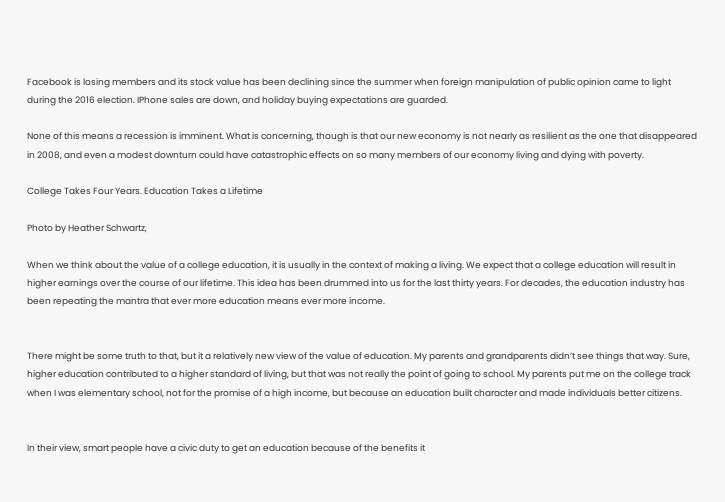Facebook is losing members and its stock value has been declining since the summer when foreign manipulation of public opinion came to light during the 2016 election. IPhone sales are down, and holiday buying expectations are guarded.

None of this means a recession is imminent. What is concerning, though is that our new economy is not nearly as resilient as the one that disappeared in 2008, and even a modest downturn could have catastrophic effects on so many members of our economy living and dying with poverty.

College Takes Four Years. Education Takes a Lifetime

Photo by Heather Schwartz,

When we think about the value of a college education, it is usually in the context of making a living. We expect that a college education will result in higher earnings over the course of our lifetime. This idea has been drummed into us for the last thirty years. For decades, the education industry has been repeating the mantra that ever more education means ever more income.


There might be some truth to that, but it a relatively new view of the value of education. My parents and grandparents didn’t see things that way. Sure, higher education contributed to a higher standard of living, but that was not really the point of going to school. My parents put me on the college track when I was elementary school, not for the promise of a high income, but because an education built character and made individuals better citizens.


In their view, smart people have a civic duty to get an education because of the benefits it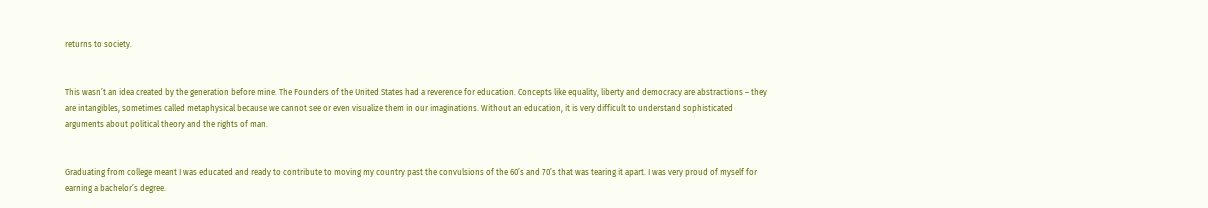returns to society.


This wasn’t an idea created by the generation before mine. The Founders of the United States had a reverence for education. Concepts like equality, liberty and democracy are abstractions – they are intangibles, sometimes called metaphysical because we cannot see or even visualize them in our imaginations. Without an education, it is very difficult to understand sophisticated arguments about political theory and the rights of man.


Graduating from college meant I was educated and ready to contribute to moving my country past the convulsions of the 60’s and 70’s that was tearing it apart. I was very proud of myself for earning a bachelor’s degree.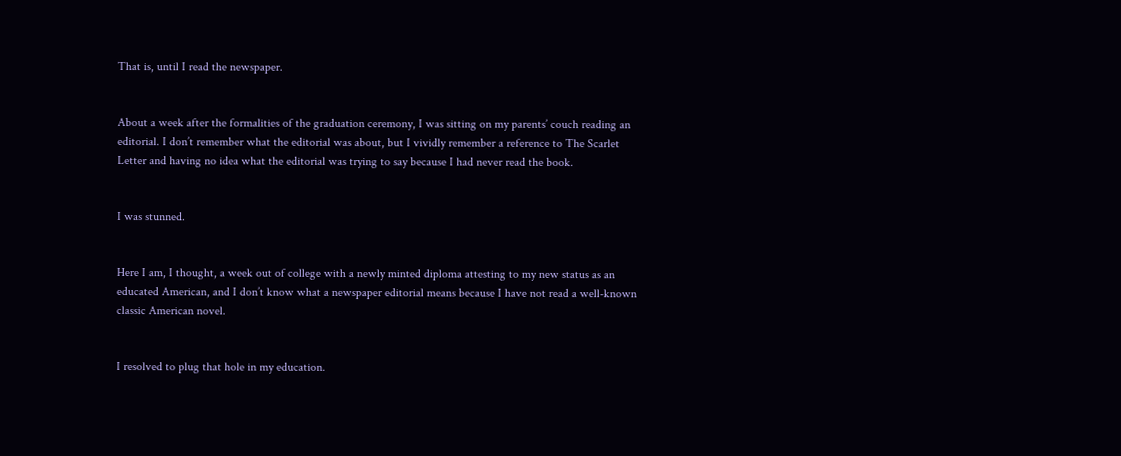That is, until I read the newspaper.


About a week after the formalities of the graduation ceremony, I was sitting on my parents’ couch reading an editorial. I don’t remember what the editorial was about, but I vividly remember a reference to The Scarlet Letter and having no idea what the editorial was trying to say because I had never read the book.


I was stunned.


Here I am, I thought, a week out of college with a newly minted diploma attesting to my new status as an educated American, and I don’t know what a newspaper editorial means because I have not read a well-known classic American novel.


I resolved to plug that hole in my education.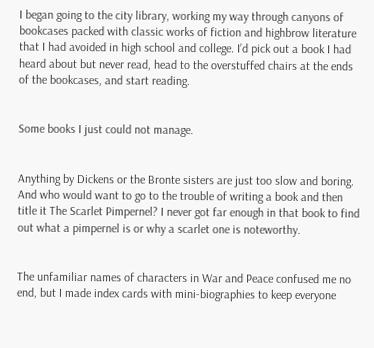I began going to the city library, working my way through canyons of bookcases packed with classic works of fiction and highbrow literature that I had avoided in high school and college. I’d pick out a book I had heard about but never read, head to the overstuffed chairs at the ends of the bookcases, and start reading.


Some books I just could not manage.


Anything by Dickens or the Bronte sisters are just too slow and boring. And who would want to go to the trouble of writing a book and then title it The Scarlet Pimpernel? I never got far enough in that book to find out what a pimpernel is or why a scarlet one is noteworthy.


The unfamiliar names of characters in War and Peace confused me no end, but I made index cards with mini-biographies to keep everyone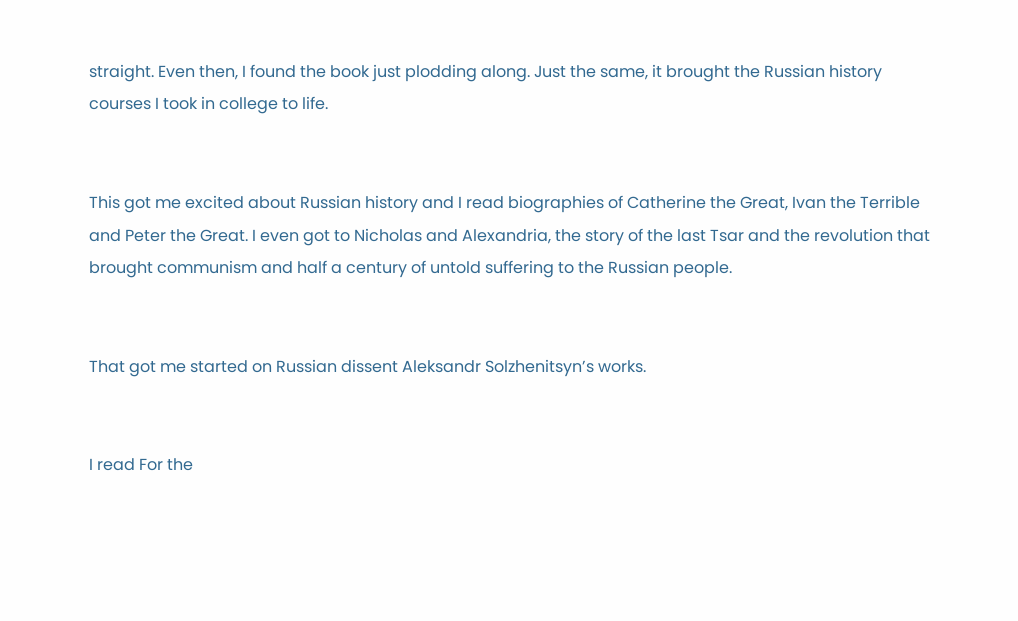straight. Even then, I found the book just plodding along. Just the same, it brought the Russian history courses I took in college to life.


This got me excited about Russian history and I read biographies of Catherine the Great, Ivan the Terrible and Peter the Great. I even got to Nicholas and Alexandria, the story of the last Tsar and the revolution that brought communism and half a century of untold suffering to the Russian people.


That got me started on Russian dissent Aleksandr Solzhenitsyn’s works.


I read For the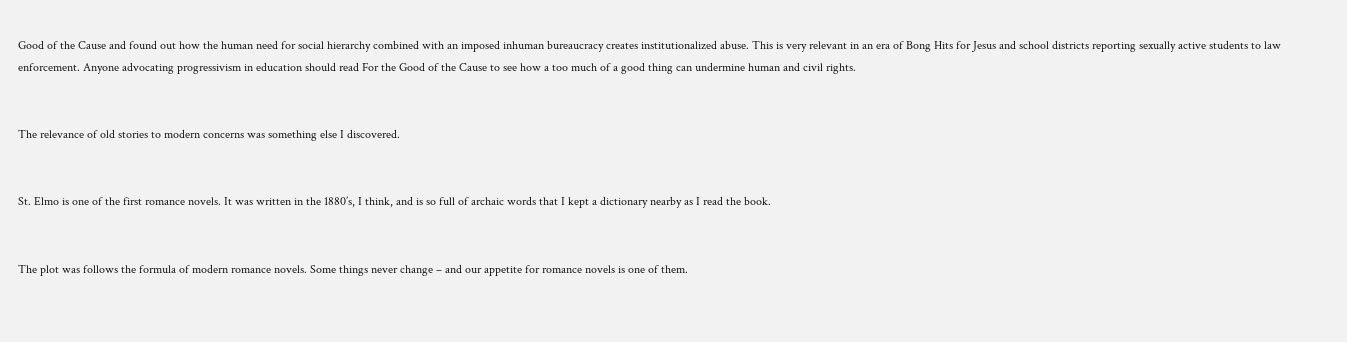Good of the Cause and found out how the human need for social hierarchy combined with an imposed inhuman bureaucracy creates institutionalized abuse. This is very relevant in an era of Bong Hits for Jesus and school districts reporting sexually active students to law enforcement. Anyone advocating progressivism in education should read For the Good of the Cause to see how a too much of a good thing can undermine human and civil rights.


The relevance of old stories to modern concerns was something else I discovered.


St. Elmo is one of the first romance novels. It was written in the 1880’s, I think, and is so full of archaic words that I kept a dictionary nearby as I read the book.


The plot was follows the formula of modern romance novels. Some things never change – and our appetite for romance novels is one of them.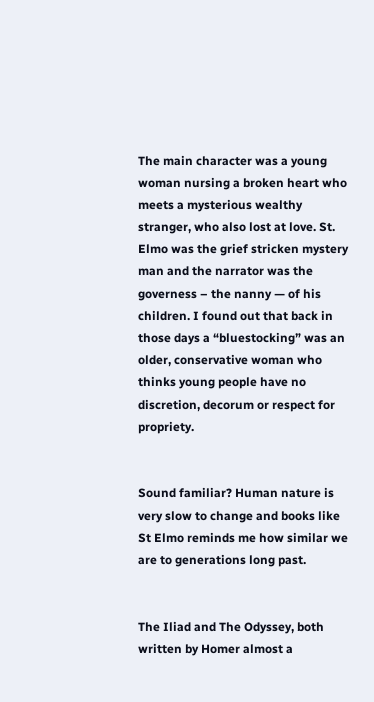The main character was a young woman nursing a broken heart who meets a mysterious wealthy stranger, who also lost at love. St. Elmo was the grief stricken mystery man and the narrator was the governess – the nanny — of his children. I found out that back in those days a “bluestocking” was an older, conservative woman who thinks young people have no discretion, decorum or respect for propriety.


Sound familiar? Human nature is very slow to change and books like St Elmo reminds me how similar we are to generations long past.


The Iliad and The Odyssey, both written by Homer almost a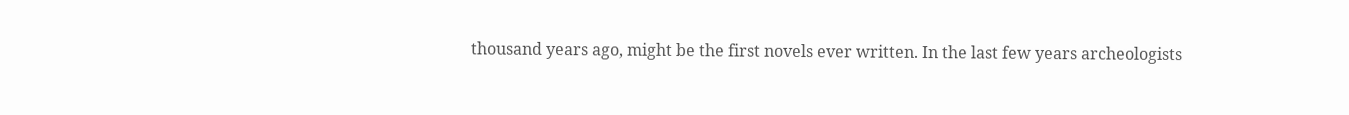thousand years ago, might be the first novels ever written. In the last few years archeologists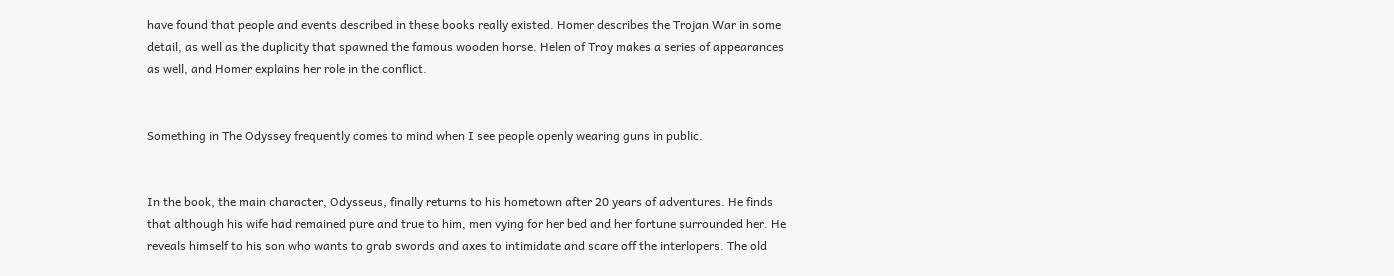have found that people and events described in these books really existed. Homer describes the Trojan War in some detail, as well as the duplicity that spawned the famous wooden horse. Helen of Troy makes a series of appearances as well, and Homer explains her role in the conflict.


Something in The Odyssey frequently comes to mind when I see people openly wearing guns in public.


In the book, the main character, Odysseus, finally returns to his hometown after 20 years of adventures. He finds that although his wife had remained pure and true to him, men vying for her bed and her fortune surrounded her. He reveals himself to his son who wants to grab swords and axes to intimidate and scare off the interlopers. The old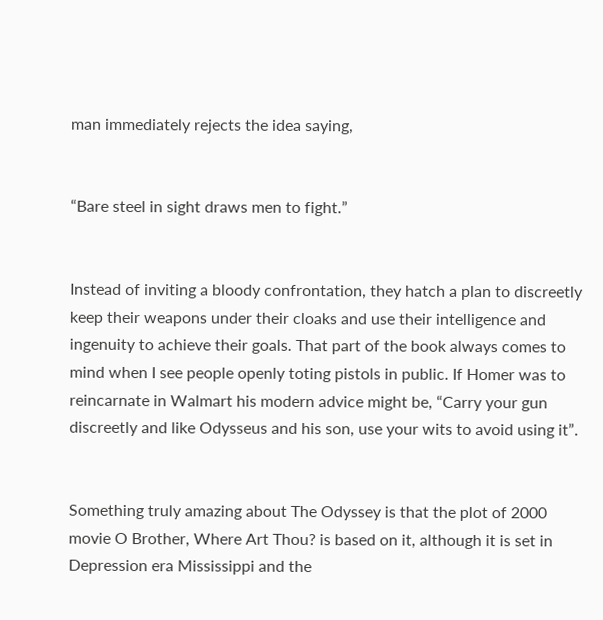man immediately rejects the idea saying,


“Bare steel in sight draws men to fight.”


Instead of inviting a bloody confrontation, they hatch a plan to discreetly keep their weapons under their cloaks and use their intelligence and ingenuity to achieve their goals. That part of the book always comes to mind when I see people openly toting pistols in public. If Homer was to reincarnate in Walmart his modern advice might be, “Carry your gun discreetly and like Odysseus and his son, use your wits to avoid using it”.


Something truly amazing about The Odyssey is that the plot of 2000 movie O Brother, Where Art Thou? is based on it, although it is set in Depression era Mississippi and the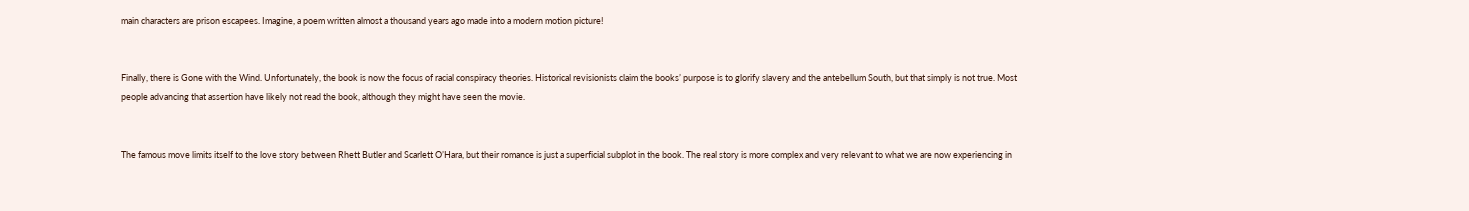main characters are prison escapees. Imagine, a poem written almost a thousand years ago made into a modern motion picture!


Finally, there is Gone with the Wind. Unfortunately, the book is now the focus of racial conspiracy theories. Historical revisionists claim the books’ purpose is to glorify slavery and the antebellum South, but that simply is not true. Most people advancing that assertion have likely not read the book, although they might have seen the movie.


The famous move limits itself to the love story between Rhett Butler and Scarlett O’Hara, but their romance is just a superficial subplot in the book. The real story is more complex and very relevant to what we are now experiencing in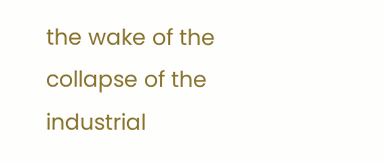the wake of the collapse of the industrial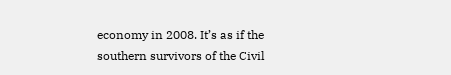economy in 2008. It’s as if the southern survivors of the Civil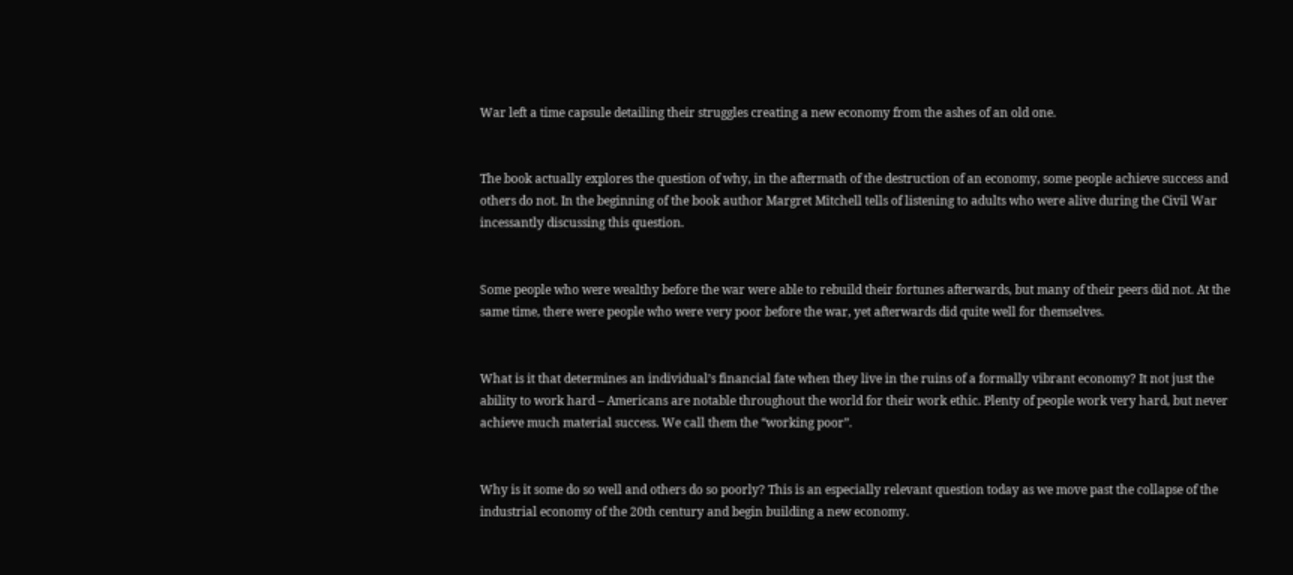War left a time capsule detailing their struggles creating a new economy from the ashes of an old one.


The book actually explores the question of why, in the aftermath of the destruction of an economy, some people achieve success and others do not. In the beginning of the book author Margret Mitchell tells of listening to adults who were alive during the Civil War incessantly discussing this question.


Some people who were wealthy before the war were able to rebuild their fortunes afterwards, but many of their peers did not. At the same time, there were people who were very poor before the war, yet afterwards did quite well for themselves.


What is it that determines an individual’s financial fate when they live in the ruins of a formally vibrant economy? It not just the ability to work hard – Americans are notable throughout the world for their work ethic. Plenty of people work very hard, but never achieve much material success. We call them the “working poor”.


Why is it some do so well and others do so poorly? This is an especially relevant question today as we move past the collapse of the industrial economy of the 20th century and begin building a new economy.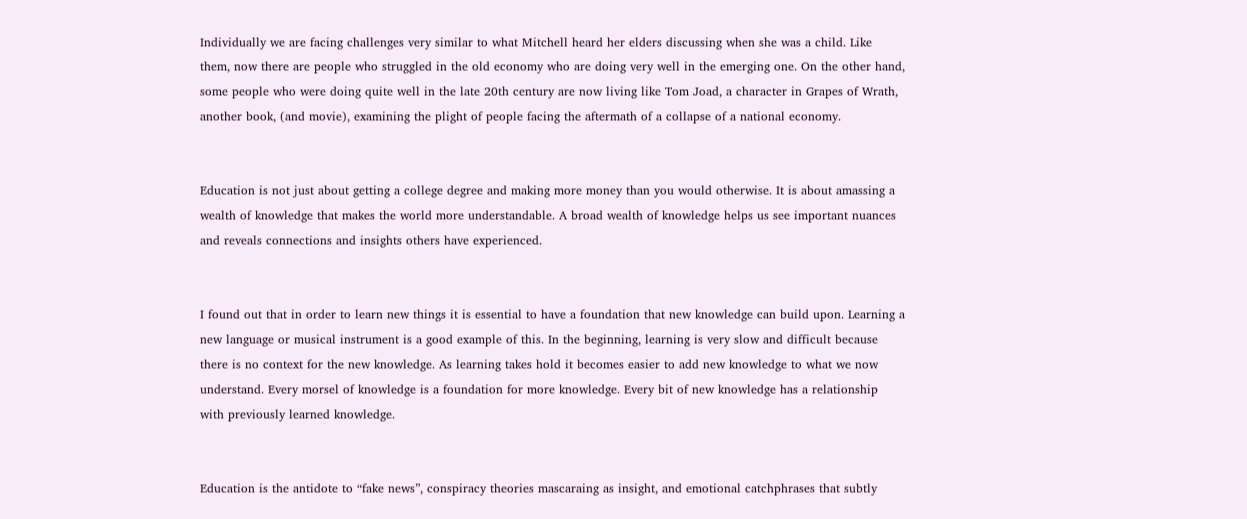Individually we are facing challenges very similar to what Mitchell heard her elders discussing when she was a child. Like them, now there are people who struggled in the old economy who are doing very well in the emerging one. On the other hand, some people who were doing quite well in the late 20th century are now living like Tom Joad, a character in Grapes of Wrath, another book, (and movie), examining the plight of people facing the aftermath of a collapse of a national economy.


Education is not just about getting a college degree and making more money than you would otherwise. It is about amassing a wealth of knowledge that makes the world more understandable. A broad wealth of knowledge helps us see important nuances and reveals connections and insights others have experienced.


I found out that in order to learn new things it is essential to have a foundation that new knowledge can build upon. Learning a new language or musical instrument is a good example of this. In the beginning, learning is very slow and difficult because there is no context for the new knowledge. As learning takes hold it becomes easier to add new knowledge to what we now understand. Every morsel of knowledge is a foundation for more knowledge. Every bit of new knowledge has a relationship with previously learned knowledge.


Education is the antidote to “fake news”, conspiracy theories mascaraing as insight, and emotional catchphrases that subtly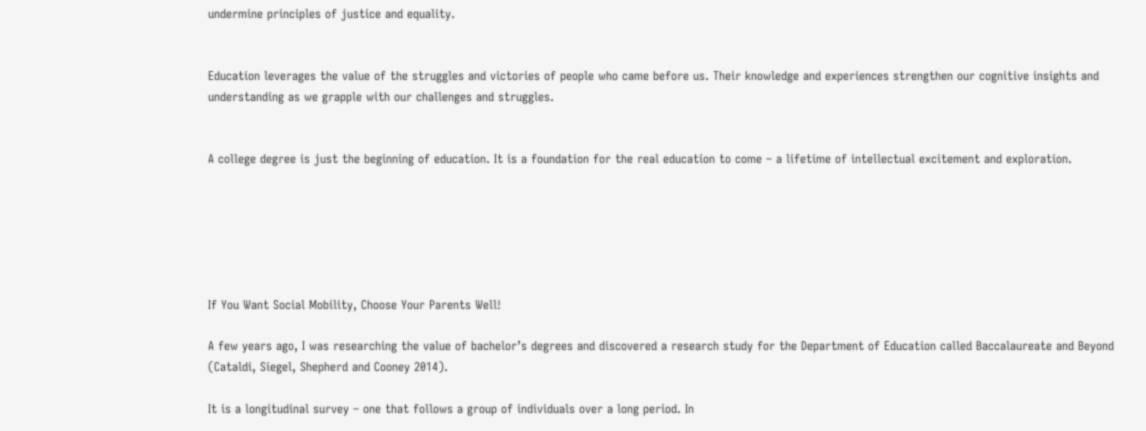undermine principles of justice and equality.


Education leverages the value of the struggles and victories of people who came before us. Their knowledge and experiences strengthen our cognitive insights and understanding as we grapple with our challenges and struggles.


A college degree is just the beginning of education. It is a foundation for the real education to come – a lifetime of intellectual excitement and exploration.






If You Want Social Mobility, Choose Your Parents Well!

A few years ago, I was researching the value of bachelor’s degrees and discovered a research study for the Department of Education called Baccalaureate and Beyond (Cataldi, Siegel, Shepherd and Cooney 2014).

It is a longitudinal survey – one that follows a group of individuals over a long period. In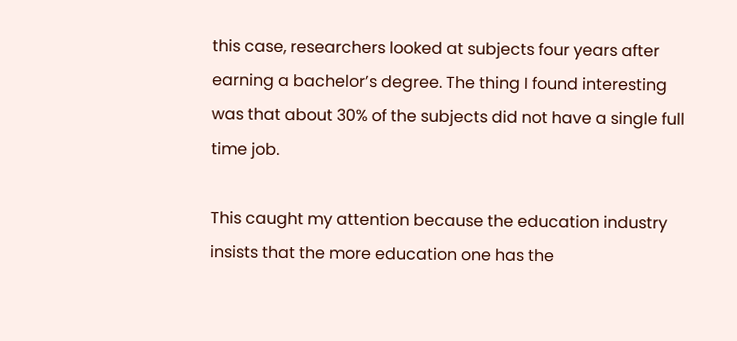this case, researchers looked at subjects four years after earning a bachelor’s degree. The thing I found interesting was that about 30% of the subjects did not have a single full time job.

This caught my attention because the education industry insists that the more education one has the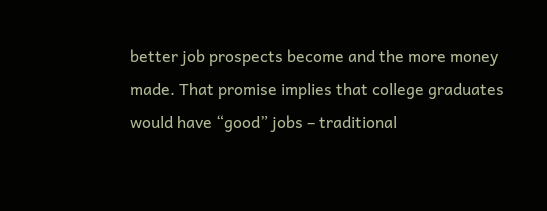better job prospects become and the more money made. That promise implies that college graduates would have “good” jobs – traditional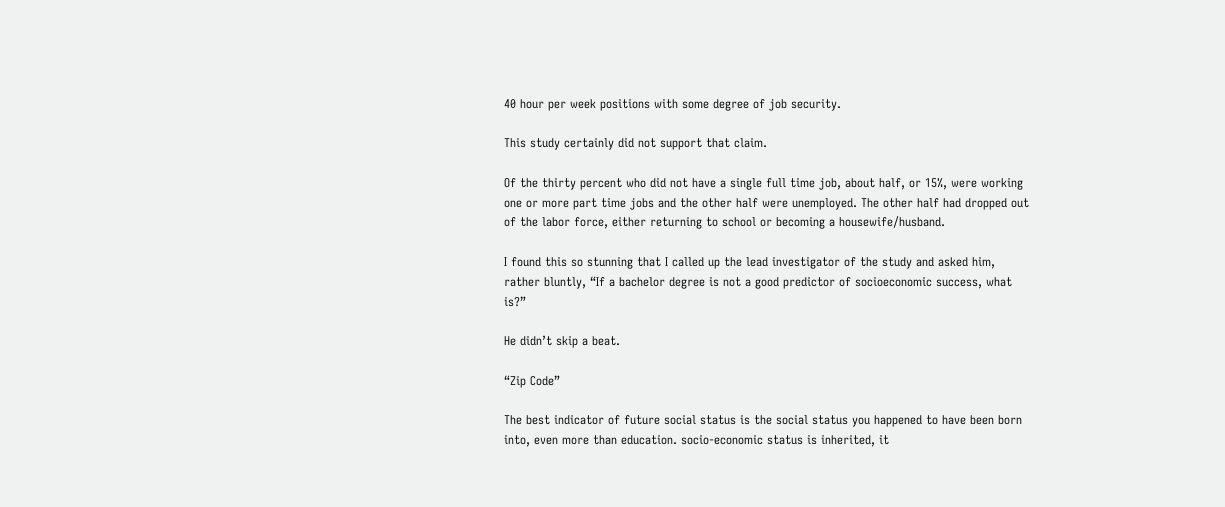40 hour per week positions with some degree of job security.

This study certainly did not support that claim.

Of the thirty percent who did not have a single full time job, about half, or 15%, were working one or more part time jobs and the other half were unemployed. The other half had dropped out of the labor force, either returning to school or becoming a housewife/husband.

I found this so stunning that I called up the lead investigator of the study and asked him, rather bluntly, “If a bachelor degree is not a good predictor of socioeconomic success, what is?”

He didn’t skip a beat.

“Zip Code”

The best indicator of future social status is the social status you happened to have been born into, even more than education. socio-economic status is inherited, it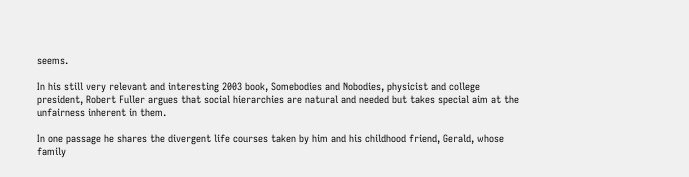seems.

In his still very relevant and interesting 2003 book, Somebodies and Nobodies, physicist and college president, Robert Fuller argues that social hierarchies are natural and needed but takes special aim at the unfairness inherent in them.

In one passage he shares the divergent life courses taken by him and his childhood friend, Gerald, whose family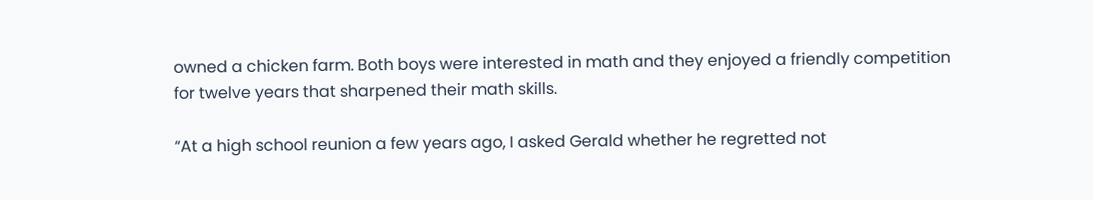owned a chicken farm. Both boys were interested in math and they enjoyed a friendly competition for twelve years that sharpened their math skills.

“At a high school reunion a few years ago, I asked Gerald whether he regretted not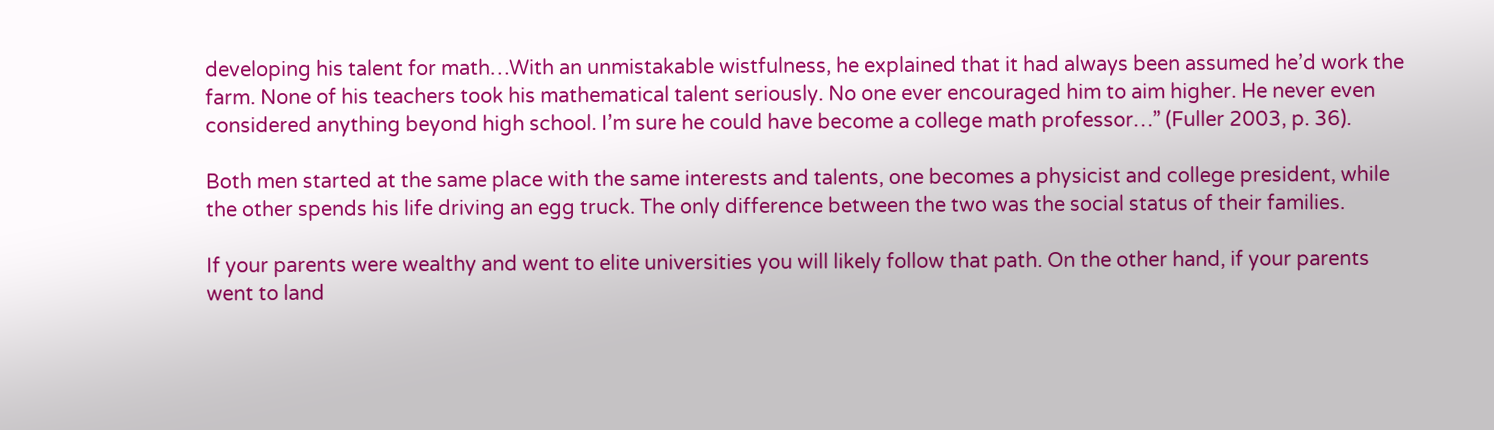developing his talent for math…With an unmistakable wistfulness, he explained that it had always been assumed he’d work the farm. None of his teachers took his mathematical talent seriously. No one ever encouraged him to aim higher. He never even considered anything beyond high school. I’m sure he could have become a college math professor…” (Fuller 2003, p. 36).

Both men started at the same place with the same interests and talents, one becomes a physicist and college president, while the other spends his life driving an egg truck. The only difference between the two was the social status of their families.

If your parents were wealthy and went to elite universities you will likely follow that path. On the other hand, if your parents went to land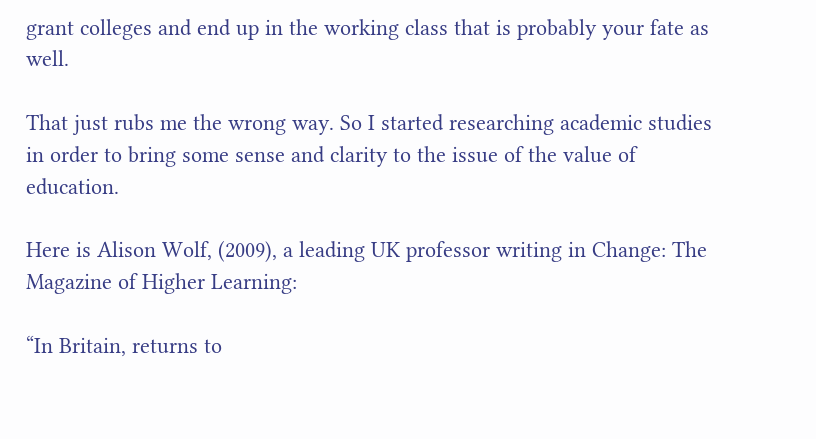grant colleges and end up in the working class that is probably your fate as well.

That just rubs me the wrong way. So I started researching academic studies in order to bring some sense and clarity to the issue of the value of education.

Here is Alison Wolf, (2009), a leading UK professor writing in Change: The Magazine of Higher Learning:

“In Britain, returns to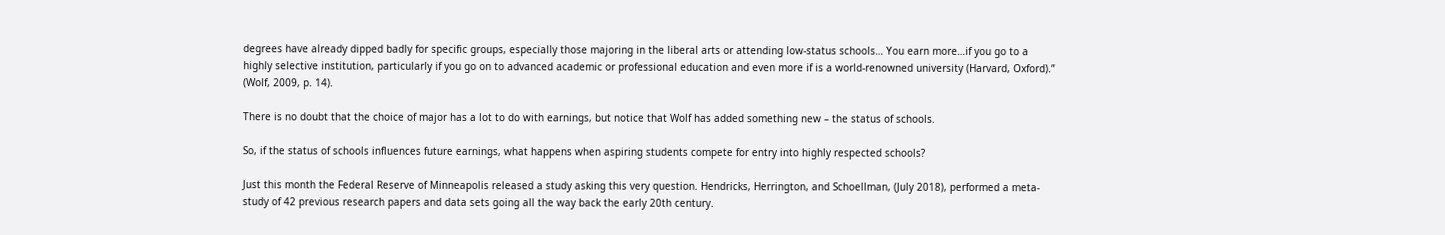degrees have already dipped badly for specific groups, especially those majoring in the liberal arts or attending low-status schools… You earn more…if you go to a highly selective institution, particularly if you go on to advanced academic or professional education and even more if is a world-renowned university (Harvard, Oxford).” (Wolf, 2009, p. 14).

There is no doubt that the choice of major has a lot to do with earnings, but notice that Wolf has added something new – the status of schools.

So, if the status of schools influences future earnings, what happens when aspiring students compete for entry into highly respected schools?

Just this month the Federal Reserve of Minneapolis released a study asking this very question. Hendricks, Herrington, and Schoellman, (July 2018), performed a meta-study of 42 previous research papers and data sets going all the way back the early 20th century.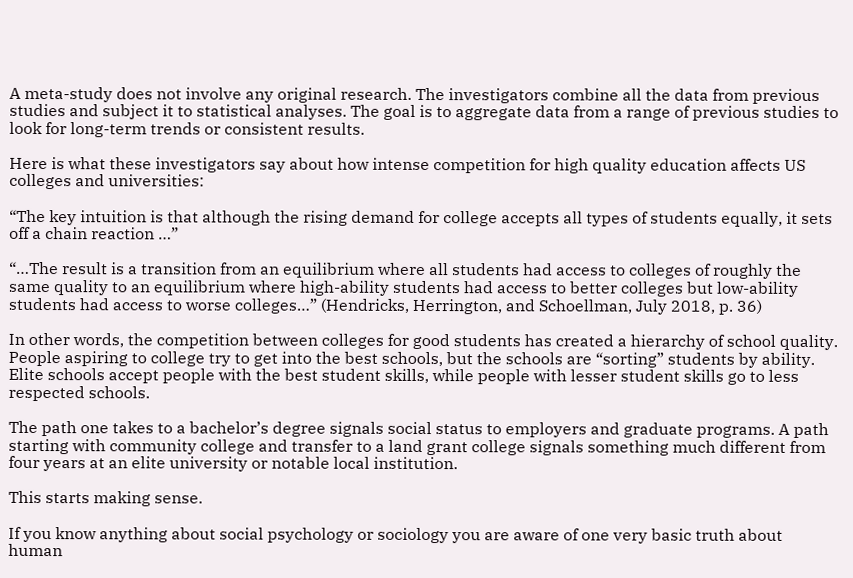A meta-study does not involve any original research. The investigators combine all the data from previous studies and subject it to statistical analyses. The goal is to aggregate data from a range of previous studies to look for long-term trends or consistent results.

Here is what these investigators say about how intense competition for high quality education affects US colleges and universities:

“The key intuition is that although the rising demand for college accepts all types of students equally, it sets off a chain reaction …”

“…The result is a transition from an equilibrium where all students had access to colleges of roughly the same quality to an equilibrium where high-ability students had access to better colleges but low-ability students had access to worse colleges…” (Hendricks, Herrington, and Schoellman, July 2018, p. 36)

In other words, the competition between colleges for good students has created a hierarchy of school quality. People aspiring to college try to get into the best schools, but the schools are “sorting” students by ability. Elite schools accept people with the best student skills, while people with lesser student skills go to less respected schools.

The path one takes to a bachelor’s degree signals social status to employers and graduate programs. A path starting with community college and transfer to a land grant college signals something much different from four years at an elite university or notable local institution.

This starts making sense.

If you know anything about social psychology or sociology you are aware of one very basic truth about human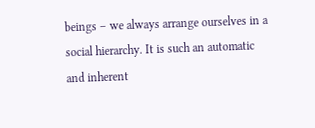beings – we always arrange ourselves in a social hierarchy. It is such an automatic and inherent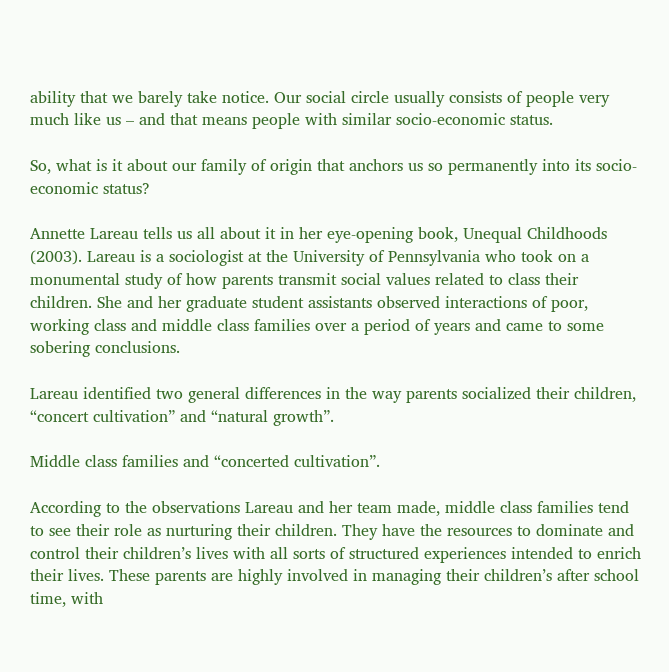ability that we barely take notice. Our social circle usually consists of people very much like us – and that means people with similar socio-economic status.

So, what is it about our family of origin that anchors us so permanently into its socio-economic status?

Annette Lareau tells us all about it in her eye-opening book, Unequal Childhoods (2003). Lareau is a sociologist at the University of Pennsylvania who took on a monumental study of how parents transmit social values related to class their children. She and her graduate student assistants observed interactions of poor, working class and middle class families over a period of years and came to some sobering conclusions.

Lareau identified two general differences in the way parents socialized their children, “concert cultivation” and “natural growth”.

Middle class families and “concerted cultivation”.

According to the observations Lareau and her team made, middle class families tend to see their role as nurturing their children. They have the resources to dominate and control their children’s lives with all sorts of structured experiences intended to enrich their lives. These parents are highly involved in managing their children’s after school time, with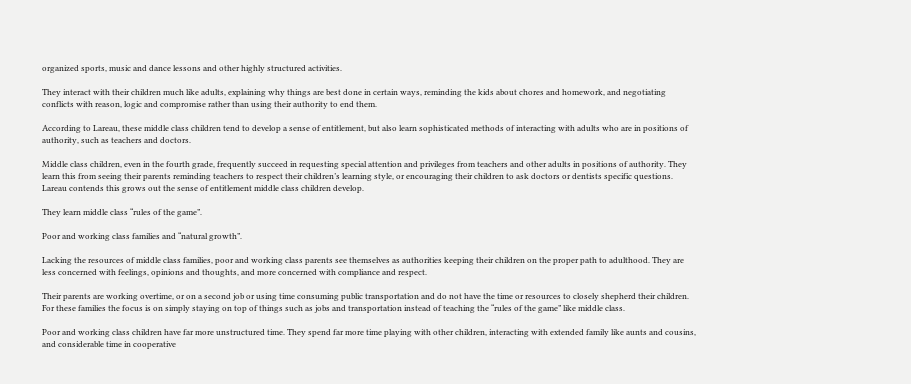organized sports, music and dance lessons and other highly structured activities.

They interact with their children much like adults, explaining why things are best done in certain ways, reminding the kids about chores and homework, and negotiating conflicts with reason, logic and compromise rather than using their authority to end them.

According to Lareau, these middle class children tend to develop a sense of entitlement, but also learn sophisticated methods of interacting with adults who are in positions of authority, such as teachers and doctors.

Middle class children, even in the fourth grade, frequently succeed in requesting special attention and privileges from teachers and other adults in positions of authority. They learn this from seeing their parents reminding teachers to respect their children’s learning style, or encouraging their children to ask doctors or dentists specific questions. Lareau contends this grows out the sense of entitlement middle class children develop.

They learn middle class “rules of the game”.

Poor and working class families and “natural growth”.

Lacking the resources of middle class families, poor and working class parents see themselves as authorities keeping their children on the proper path to adulthood. They are less concerned with feelings, opinions and thoughts, and more concerned with compliance and respect.

Their parents are working overtime, or on a second job or using time consuming public transportation and do not have the time or resources to closely shepherd their children. For these families the focus is on simply staying on top of things such as jobs and transportation instead of teaching the “rules of the game” like middle class.

Poor and working class children have far more unstructured time. They spend far more time playing with other children, interacting with extended family like aunts and cousins, and considerable time in cooperative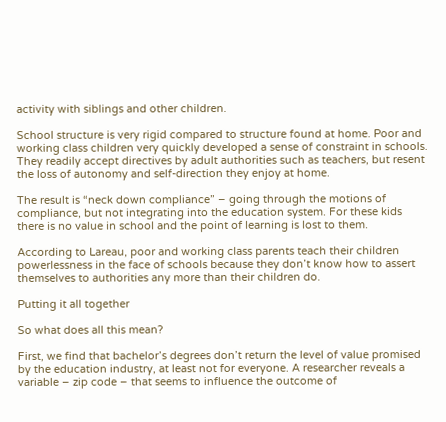activity with siblings and other children.

School structure is very rigid compared to structure found at home. Poor and working class children very quickly developed a sense of constraint in schools. They readily accept directives by adult authorities such as teachers, but resent the loss of autonomy and self-direction they enjoy at home.

The result is “neck down compliance” – going through the motions of compliance, but not integrating into the education system. For these kids there is no value in school and the point of learning is lost to them.

According to Lareau, poor and working class parents teach their children powerlessness in the face of schools because they don’t know how to assert themselves to authorities any more than their children do.

Putting it all together

So what does all this mean?

First, we find that bachelor’s degrees don’t return the level of value promised by the education industry, at least not for everyone. A researcher reveals a variable – zip code – that seems to influence the outcome of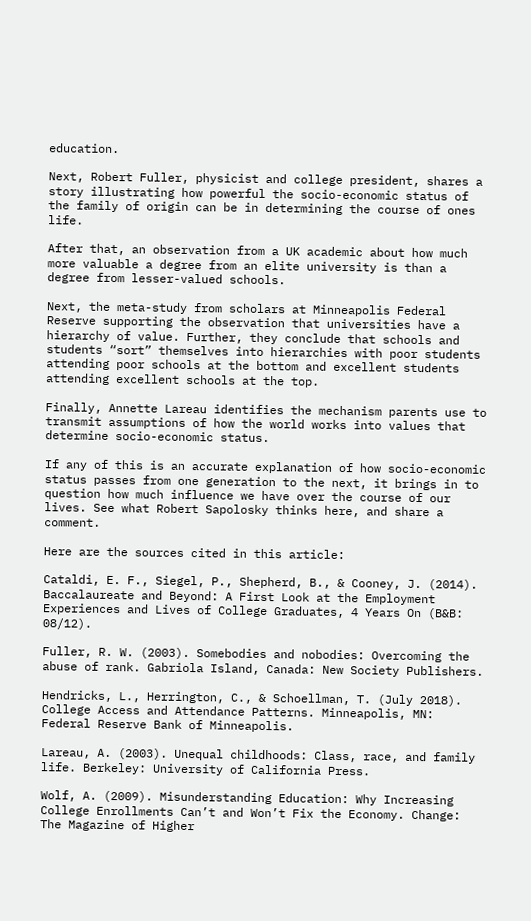education.

Next, Robert Fuller, physicist and college president, shares a story illustrating how powerful the socio-economic status of the family of origin can be in determining the course of ones life.

After that, an observation from a UK academic about how much more valuable a degree from an elite university is than a degree from lesser-valued schools.

Next, the meta-study from scholars at Minneapolis Federal Reserve supporting the observation that universities have a hierarchy of value. Further, they conclude that schools and students “sort” themselves into hierarchies with poor students attending poor schools at the bottom and excellent students attending excellent schools at the top.

Finally, Annette Lareau identifies the mechanism parents use to transmit assumptions of how the world works into values that determine socio-economic status.

If any of this is an accurate explanation of how socio-economic status passes from one generation to the next, it brings in to question how much influence we have over the course of our lives. See what Robert Sapolosky thinks here, and share a comment.

Here are the sources cited in this article:

Cataldi, E. F., Siegel, P., Shepherd, B., & Cooney, J. (2014). Baccalaureate and Beyond: A First Look at the Employment Experiences and Lives of College Graduates, 4 Years On (B&B: 08/12).

Fuller, R. W. (2003). Somebodies and nobodies: Overcoming the abuse of rank. Gabriola Island, Canada: New Society Publishers.

Hendricks, L., Herrington, C., & Schoellman, T. (July 2018). College Access and Attendance Patterns. Minneapolis, MN: Federal Reserve Bank of Minneapolis.

Lareau, A. (2003). Unequal childhoods: Class, race, and family life. Berkeley: University of California Press.

Wolf, A. (2009). Misunderstanding Education: Why Increasing College Enrollments Can’t and Won’t Fix the Economy. Change: The Magazine of Higher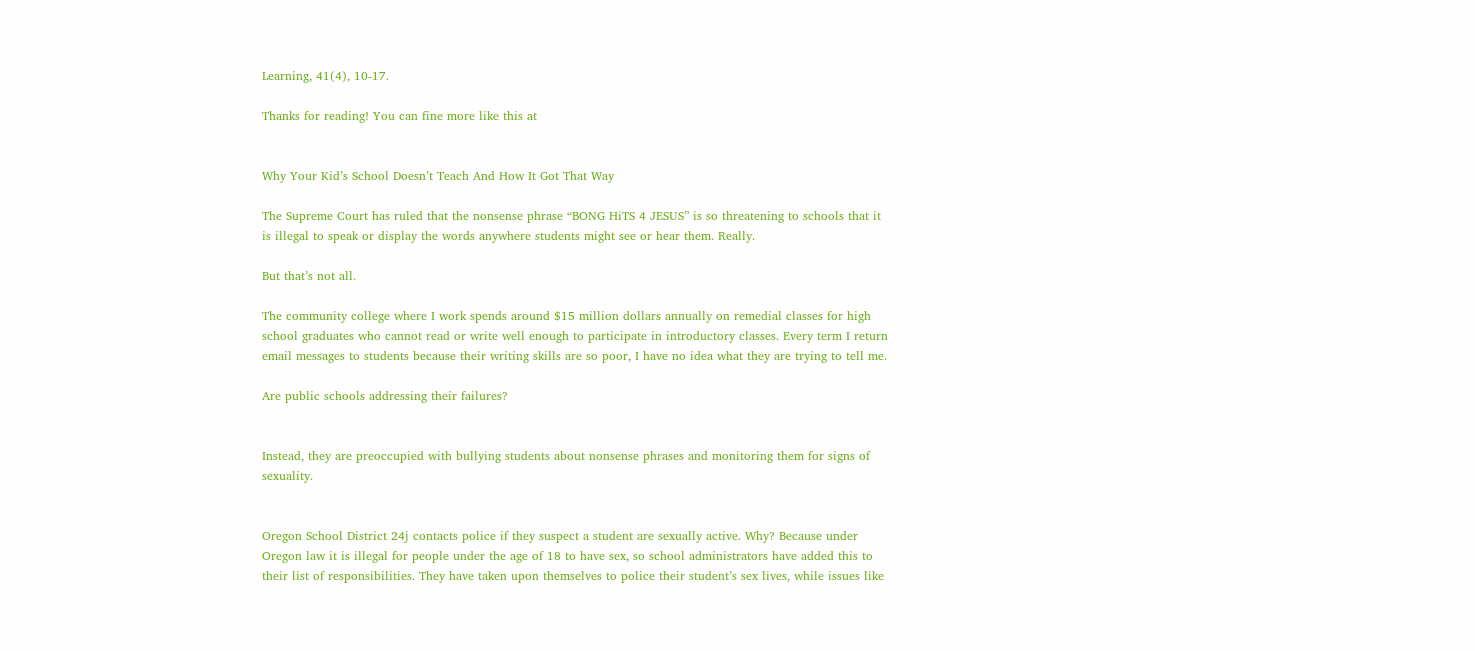Learning, 41(4), 10-17.

Thanks for reading! You can fine more like this at


Why Your Kid’s School Doesn’t Teach And How It Got That Way

The Supreme Court has ruled that the nonsense phrase “BONG HiTS 4 JESUS” is so threatening to schools that it is illegal to speak or display the words anywhere students might see or hear them. Really.

But that’s not all.

The community college where I work spends around $15 million dollars annually on remedial classes for high school graduates who cannot read or write well enough to participate in introductory classes. Every term I return email messages to students because their writing skills are so poor, I have no idea what they are trying to tell me.

Are public schools addressing their failures?


Instead, they are preoccupied with bullying students about nonsense phrases and monitoring them for signs of sexuality.


Oregon School District 24j contacts police if they suspect a student are sexually active. Why? Because under Oregon law it is illegal for people under the age of 18 to have sex, so school administrators have added this to their list of responsibilities. They have taken upon themselves to police their student’s sex lives, while issues like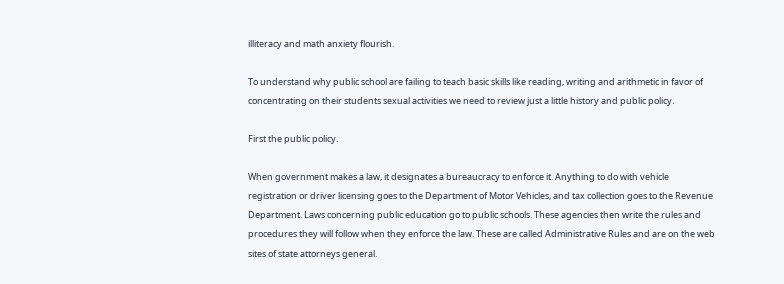illiteracy and math anxiety flourish.

To understand why public school are failing to teach basic skills like reading, writing and arithmetic in favor of concentrating on their students sexual activities we need to review just a little history and public policy.

First the public policy.

When government makes a law, it designates a bureaucracy to enforce it. Anything to do with vehicle registration or driver licensing goes to the Department of Motor Vehicles, and tax collection goes to the Revenue Department. Laws concerning public education go to public schools. These agencies then write the rules and procedures they will follow when they enforce the law. These are called Administrative Rules and are on the web sites of state attorneys general.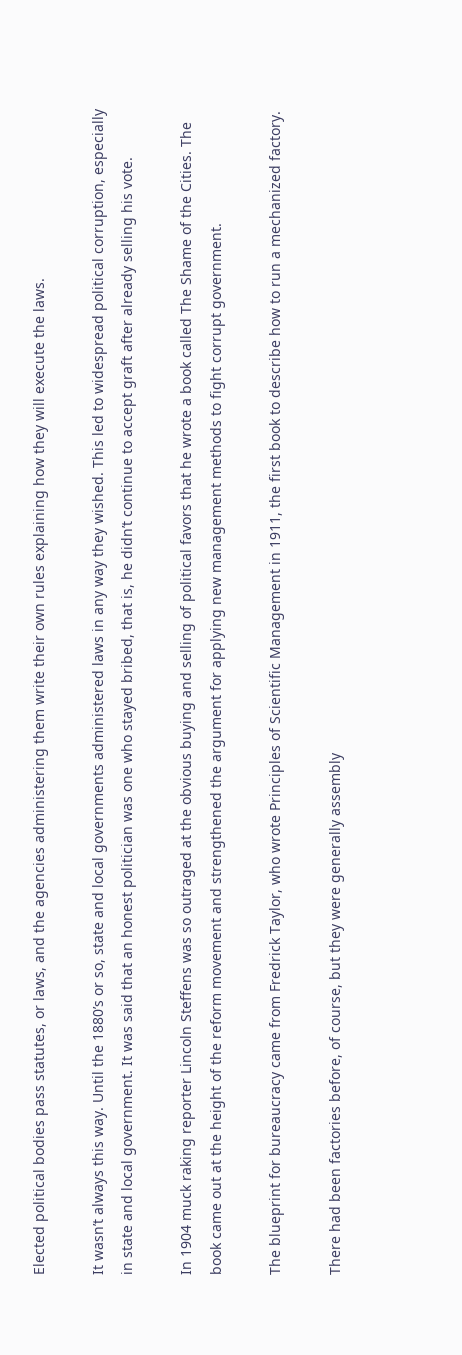Elected political bodies pass statutes, or laws, and the agencies administering them write their own rules explaining how they will execute the laws.

It wasn’t always this way. Until the 1880’s or so, state and local governments administered laws in any way they wished. This led to widespread political corruption, especially in state and local government. It was said that an honest politician was one who stayed bribed, that is, he didn’t continue to accept graft after already selling his vote.

In 1904 muck raking reporter Lincoln Steffens was so outraged at the obvious buying and selling of political favors that he wrote a book called The Shame of the Cities. The book came out at the height of the reform movement and strengthened the argument for applying new management methods to fight corrupt government.

The blueprint for bureaucracy came from Fredrick Taylor, who wrote Principles of Scientific Management in 1911, the first book to describe how to run a mechanized factory.

There had been factories before, of course, but they were generally assembly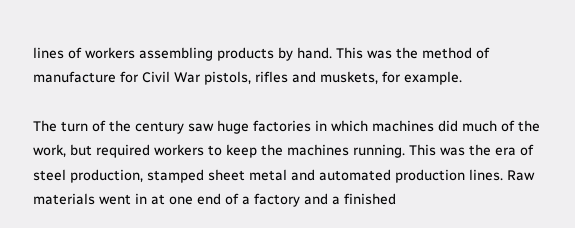lines of workers assembling products by hand. This was the method of manufacture for Civil War pistols, rifles and muskets, for example.

The turn of the century saw huge factories in which machines did much of the work, but required workers to keep the machines running. This was the era of steel production, stamped sheet metal and automated production lines. Raw materials went in at one end of a factory and a finished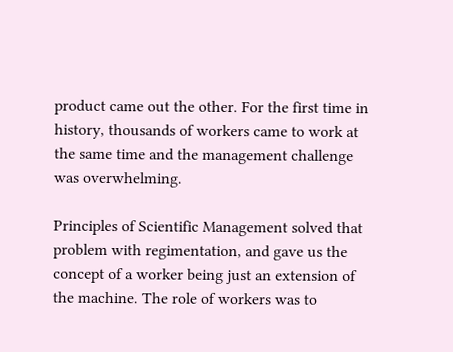product came out the other. For the first time in history, thousands of workers came to work at the same time and the management challenge was overwhelming.

Principles of Scientific Management solved that problem with regimentation, and gave us the concept of a worker being just an extension of the machine. The role of workers was to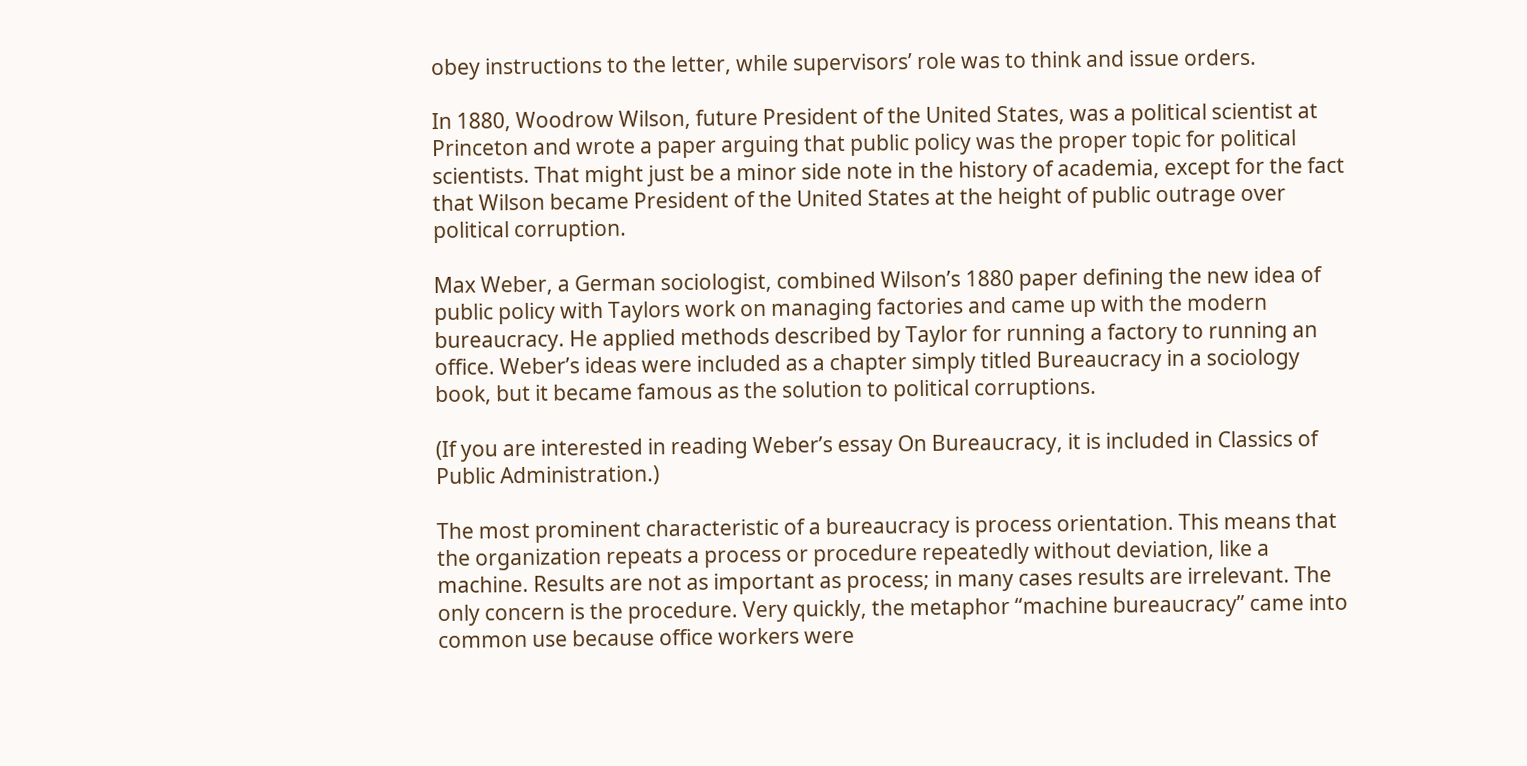obey instructions to the letter, while supervisors’ role was to think and issue orders.

In 1880, Woodrow Wilson, future President of the United States, was a political scientist at Princeton and wrote a paper arguing that public policy was the proper topic for political scientists. That might just be a minor side note in the history of academia, except for the fact that Wilson became President of the United States at the height of public outrage over political corruption.

Max Weber, a German sociologist, combined Wilson’s 1880 paper defining the new idea of public policy with Taylors work on managing factories and came up with the modern bureaucracy. He applied methods described by Taylor for running a factory to running an office. Weber’s ideas were included as a chapter simply titled Bureaucracy in a sociology book, but it became famous as the solution to political corruptions.

(If you are interested in reading Weber’s essay On Bureaucracy, it is included in Classics of Public Administration.)

The most prominent characteristic of a bureaucracy is process orientation. This means that the organization repeats a process or procedure repeatedly without deviation, like a machine. Results are not as important as process; in many cases results are irrelevant. The only concern is the procedure. Very quickly, the metaphor “machine bureaucracy” came into common use because office workers were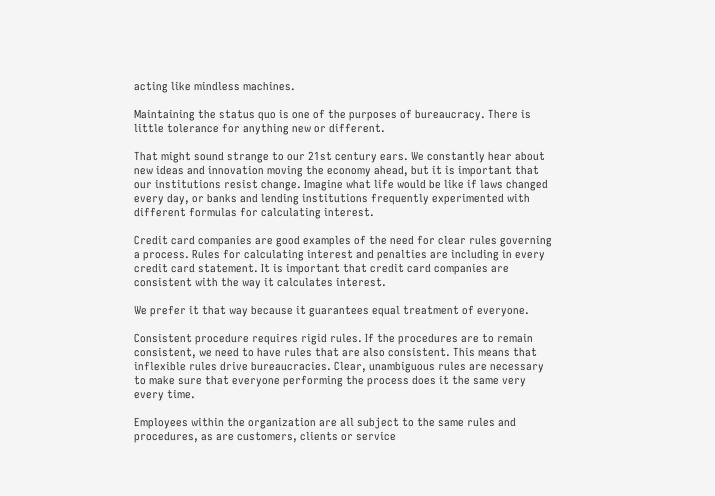acting like mindless machines.

Maintaining the status quo is one of the purposes of bureaucracy. There is little tolerance for anything new or different.

That might sound strange to our 21st century ears. We constantly hear about new ideas and innovation moving the economy ahead, but it is important that our institutions resist change. Imagine what life would be like if laws changed every day, or banks and lending institutions frequently experimented with different formulas for calculating interest.

Credit card companies are good examples of the need for clear rules governing a process. Rules for calculating interest and penalties are including in every credit card statement. It is important that credit card companies are consistent with the way it calculates interest.

We prefer it that way because it guarantees equal treatment of everyone.

Consistent procedure requires rigid rules. If the procedures are to remain consistent, we need to have rules that are also consistent. This means that inflexible rules drive bureaucracies. Clear, unambiguous rules are necessary to make sure that everyone performing the process does it the same very every time.

Employees within the organization are all subject to the same rules and procedures, as are customers, clients or service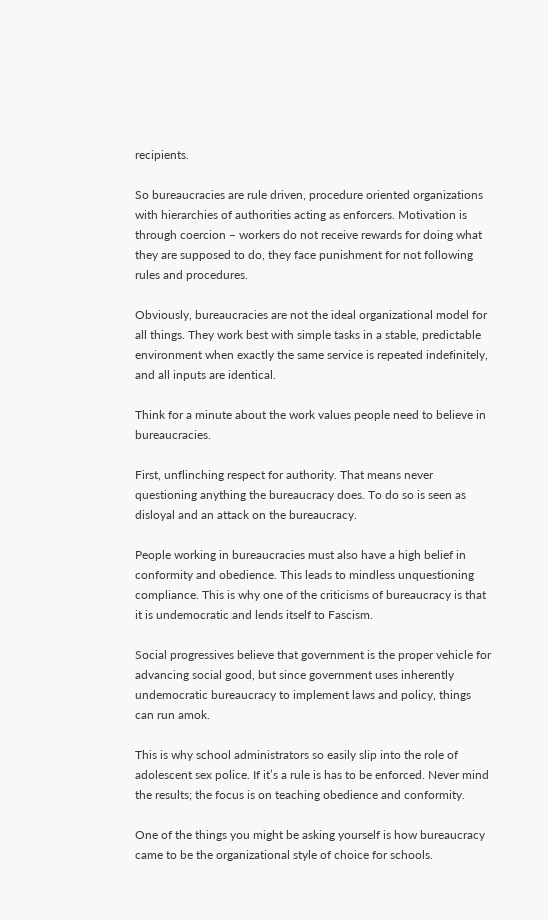recipients.

So bureaucracies are rule driven, procedure oriented organizations with hierarchies of authorities acting as enforcers. Motivation is through coercion – workers do not receive rewards for doing what they are supposed to do, they face punishment for not following rules and procedures.

Obviously, bureaucracies are not the ideal organizational model for all things. They work best with simple tasks in a stable, predictable environment when exactly the same service is repeated indefinitely, and all inputs are identical.

Think for a minute about the work values people need to believe in bureaucracies.

First, unflinching respect for authority. That means never questioning anything the bureaucracy does. To do so is seen as disloyal and an attack on the bureaucracy.

People working in bureaucracies must also have a high belief in conformity and obedience. This leads to mindless unquestioning compliance. This is why one of the criticisms of bureaucracy is that it is undemocratic and lends itself to Fascism.

Social progressives believe that government is the proper vehicle for advancing social good, but since government uses inherently undemocratic bureaucracy to implement laws and policy, things can run amok.

This is why school administrators so easily slip into the role of adolescent sex police. If it’s a rule is has to be enforced. Never mind the results; the focus is on teaching obedience and conformity.

One of the things you might be asking yourself is how bureaucracy came to be the organizational style of choice for schools.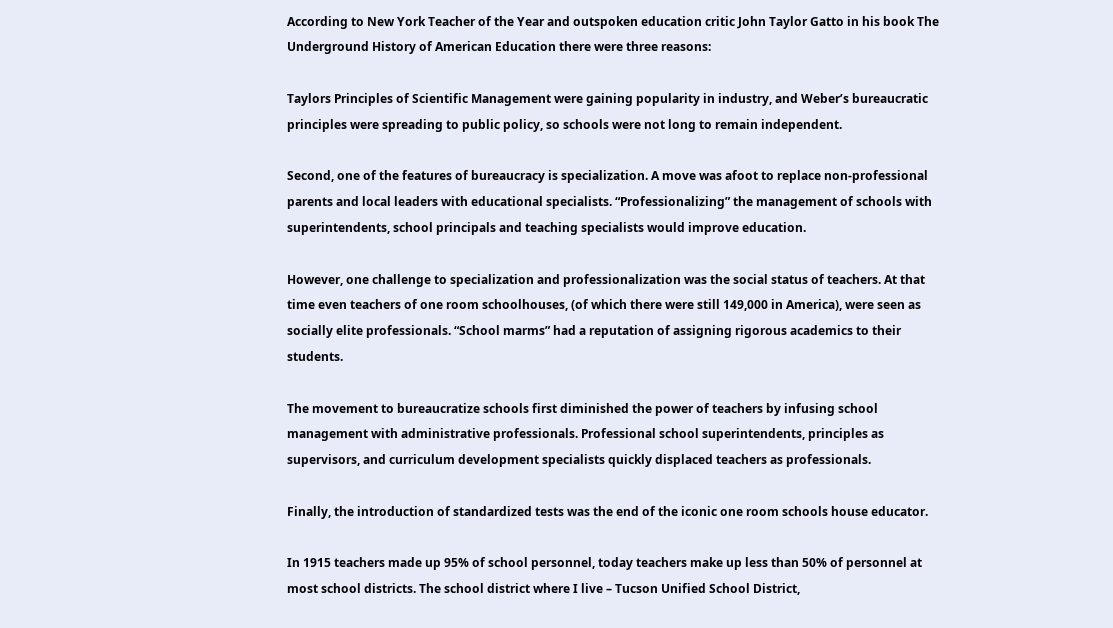According to New York Teacher of the Year and outspoken education critic John Taylor Gatto in his book The Underground History of American Education there were three reasons:

Taylors Principles of Scientific Management were gaining popularity in industry, and Weber’s bureaucratic principles were spreading to public policy, so schools were not long to remain independent.

Second, one of the features of bureaucracy is specialization. A move was afoot to replace non-professional parents and local leaders with educational specialists. “Professionalizing” the management of schools with superintendents, school principals and teaching specialists would improve education.

However, one challenge to specialization and professionalization was the social status of teachers. At that time even teachers of one room schoolhouses, (of which there were still 149,000 in America), were seen as socially elite professionals. “School marms” had a reputation of assigning rigorous academics to their students.

The movement to bureaucratize schools first diminished the power of teachers by infusing school management with administrative professionals. Professional school superintendents, principles as supervisors, and curriculum development specialists quickly displaced teachers as professionals.

Finally, the introduction of standardized tests was the end of the iconic one room schools house educator.

In 1915 teachers made up 95% of school personnel, today teachers make up less than 50% of personnel at most school districts. The school district where I live – Tucson Unified School District,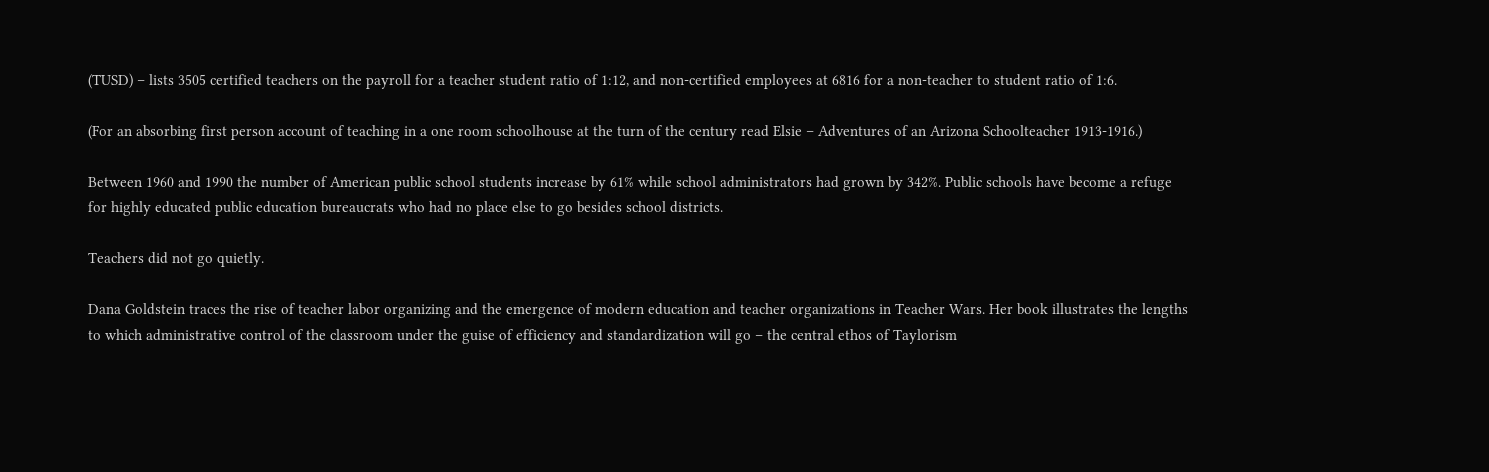(TUSD) – lists 3505 certified teachers on the payroll for a teacher student ratio of 1:12, and non-certified employees at 6816 for a non-teacher to student ratio of 1:6.

(For an absorbing first person account of teaching in a one room schoolhouse at the turn of the century read Elsie – Adventures of an Arizona Schoolteacher 1913-1916.)

Between 1960 and 1990 the number of American public school students increase by 61% while school administrators had grown by 342%. Public schools have become a refuge for highly educated public education bureaucrats who had no place else to go besides school districts.

Teachers did not go quietly.

Dana Goldstein traces the rise of teacher labor organizing and the emergence of modern education and teacher organizations in Teacher Wars. Her book illustrates the lengths to which administrative control of the classroom under the guise of efficiency and standardization will go – the central ethos of Taylorism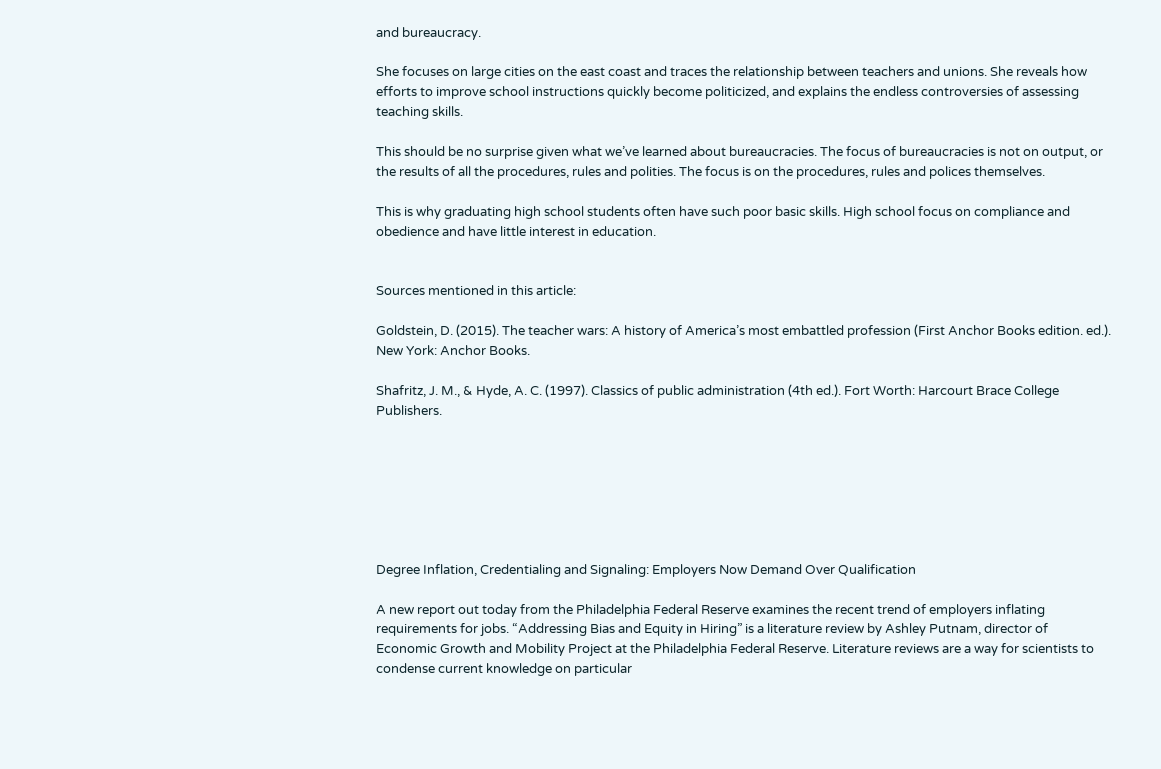and bureaucracy.

She focuses on large cities on the east coast and traces the relationship between teachers and unions. She reveals how efforts to improve school instructions quickly become politicized, and explains the endless controversies of assessing teaching skills.

This should be no surprise given what we’ve learned about bureaucracies. The focus of bureaucracies is not on output, or the results of all the procedures, rules and polities. The focus is on the procedures, rules and polices themselves.

This is why graduating high school students often have such poor basic skills. High school focus on compliance and obedience and have little interest in education.


Sources mentioned in this article:

Goldstein, D. (2015). The teacher wars: A history of America’s most embattled profession (First Anchor Books edition. ed.). New York: Anchor Books.

Shafritz, J. M., & Hyde, A. C. (1997). Classics of public administration (4th ed.). Fort Worth: Harcourt Brace College Publishers.







Degree Inflation, Credentialing and Signaling: Employers Now Demand Over Qualification

A new report out today from the Philadelphia Federal Reserve examines the recent trend of employers inflating requirements for jobs. “Addressing Bias and Equity in Hiring” is a literature review by Ashley Putnam, director of Economic Growth and Mobility Project at the Philadelphia Federal Reserve. Literature reviews are a way for scientists to condense current knowledge on particular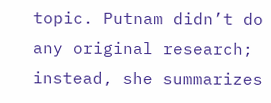topic. Putnam didn’t do any original research; instead, she summarizes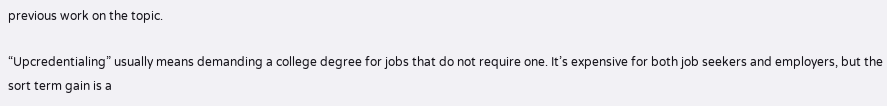previous work on the topic.

“Upcredentialing” usually means demanding a college degree for jobs that do not require one. It’s expensive for both job seekers and employers, but the sort term gain is a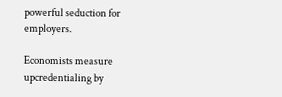powerful seduction for employers.

Economists measure upcredentialing by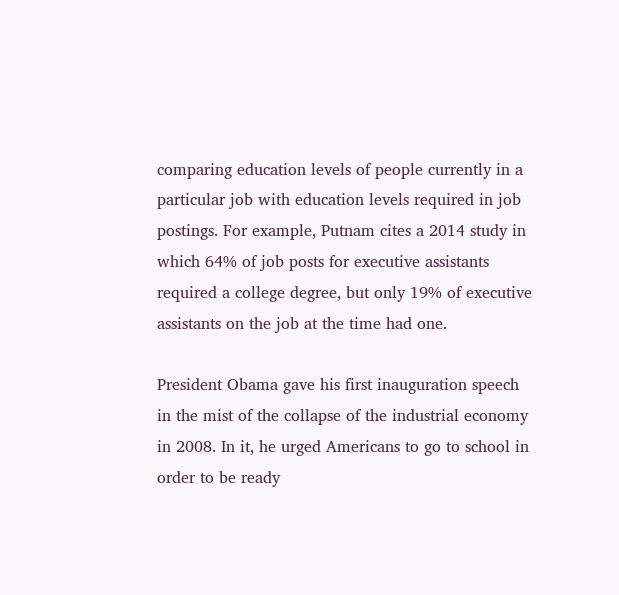comparing education levels of people currently in a particular job with education levels required in job postings. For example, Putnam cites a 2014 study in which 64% of job posts for executive assistants required a college degree, but only 19% of executive assistants on the job at the time had one.

President Obama gave his first inauguration speech in the mist of the collapse of the industrial economy in 2008. In it, he urged Americans to go to school in order to be ready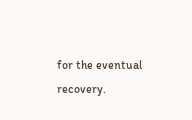for the eventual recovery.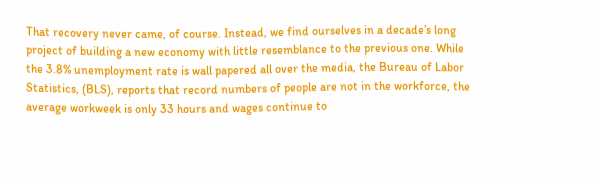That recovery never came, of course. Instead, we find ourselves in a decade’s long project of building a new economy with little resemblance to the previous one. While the 3.8% unemployment rate is wall papered all over the media, the Bureau of Labor Statistics, (BLS), reports that record numbers of people are not in the workforce, the average workweek is only 33 hours and wages continue to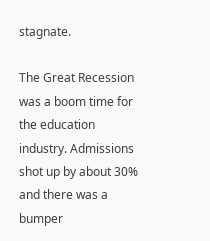stagnate.

The Great Recession was a boom time for the education industry. Admissions shot up by about 30% and there was a bumper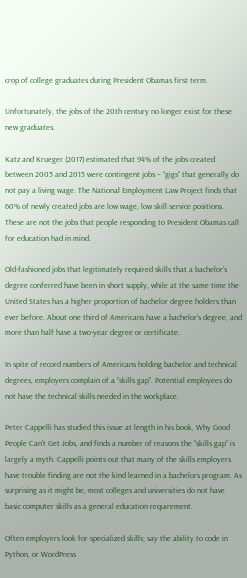crop of college graduates during President Obamas first term.

Unfortunately, the jobs of the 20th century no longer exist for these new graduates.

Katz and Krueger (2017) estimated that 94% of the jobs created between 2005 and 2015 were contingent jobs – “gigs” that generally do not pay a living wage. The National Employment Law Project finds that 60% of newly created jobs are low wage, low skill service positions. These are not the jobs that people responding to President Obamas call for education had in mind.

Old-fashioned jobs that legitimately required skills that a bachelor’s degree conferred have been in short supply, while at the same time the United States has a higher proportion of bachelor degree holders than ever before. About one third of Americans have a bachelor’s degree, and more than half have a two-year degree or certificate.

In spite of record numbers of Americans holding bachelor and technical degrees, employers complain of a “skills gap”. Potential employees do not have the technical skills needed in the workplace.

Peter Cappelli has studied this issue at length in his book, Why Good People Can’t Get Jobs, and finds a number of reasons the “skills gap” is largely a myth. Cappelli points out that many of the skills employers have trouble finding are not the kind learned in a bachelors program. As surprising as it might be, most colleges and universities do not have basic computer skills as a general education requirement.

Often employers look for specialized skills; say the ability to code in Python, or WordPress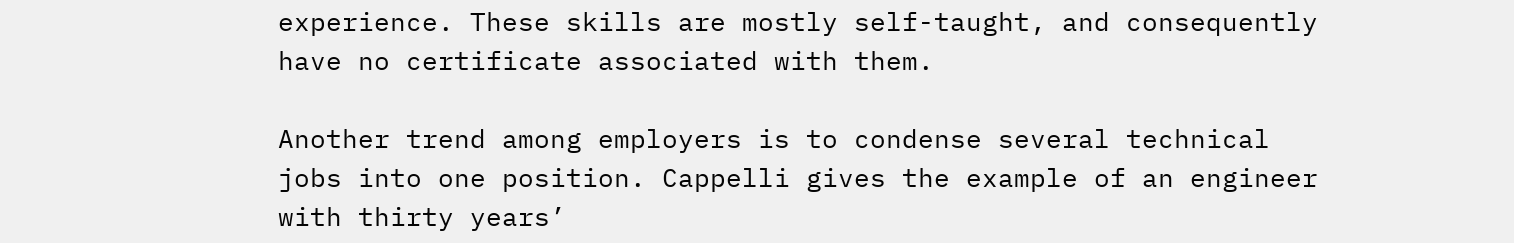experience. These skills are mostly self-taught, and consequently have no certificate associated with them.

Another trend among employers is to condense several technical jobs into one position. Cappelli gives the example of an engineer with thirty years’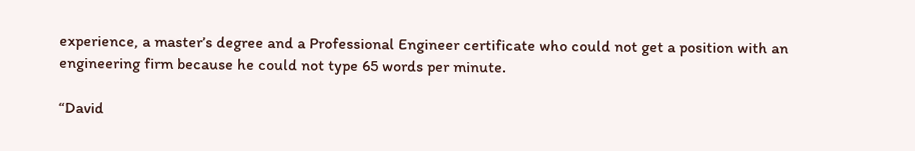experience, a master’s degree and a Professional Engineer certificate who could not get a position with an engineering firm because he could not type 65 words per minute.

“David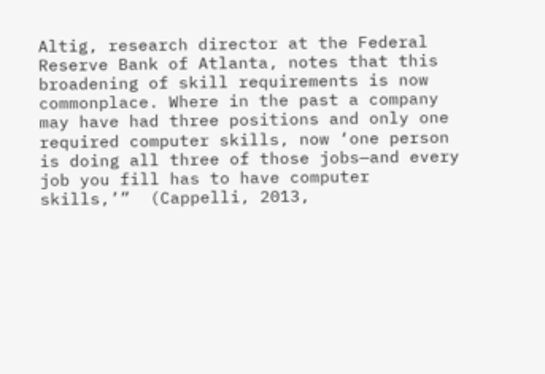Altig, research director at the Federal Reserve Bank of Atlanta, notes that this broadening of skill requirements is now commonplace. Where in the past a company may have had three positions and only one required computer skills, now ‘one person is doing all three of those jobs—and every job you fill has to have computer skills,’”  (Cappelli, 2013,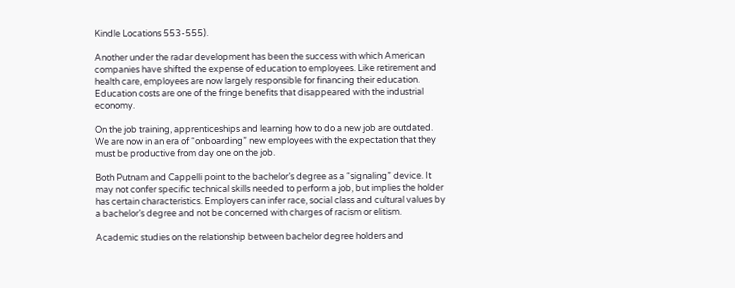Kindle Locations 553-555).

Another under the radar development has been the success with which American companies have shifted the expense of education to employees. Like retirement and health care, employees are now largely responsible for financing their education. Education costs are one of the fringe benefits that disappeared with the industrial economy.

On the job training, apprenticeships and learning how to do a new job are outdated. We are now in an era of “onboarding” new employees with the expectation that they must be productive from day one on the job.

Both Putnam and Cappelli point to the bachelor’s degree as a “signaling” device. It may not confer specific technical skills needed to perform a job, but implies the holder has certain characteristics. Employers can infer race, social class and cultural values by a bachelor’s degree and not be concerned with charges of racism or elitism.

Academic studies on the relationship between bachelor degree holders and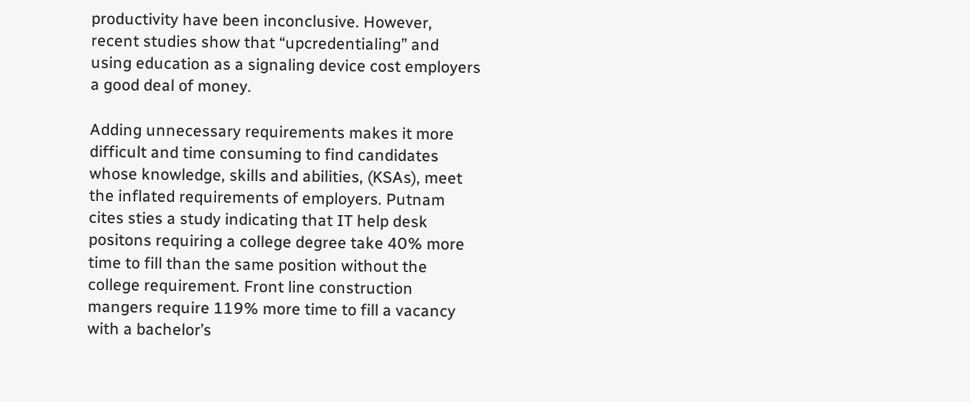productivity have been inconclusive. However, recent studies show that “upcredentialing” and using education as a signaling device cost employers a good deal of money.

Adding unnecessary requirements makes it more difficult and time consuming to find candidates whose knowledge, skills and abilities, (KSAs), meet the inflated requirements of employers. Putnam cites sties a study indicating that IT help desk positons requiring a college degree take 40% more time to fill than the same position without the college requirement. Front line construction mangers require 119% more time to fill a vacancy with a bachelor’s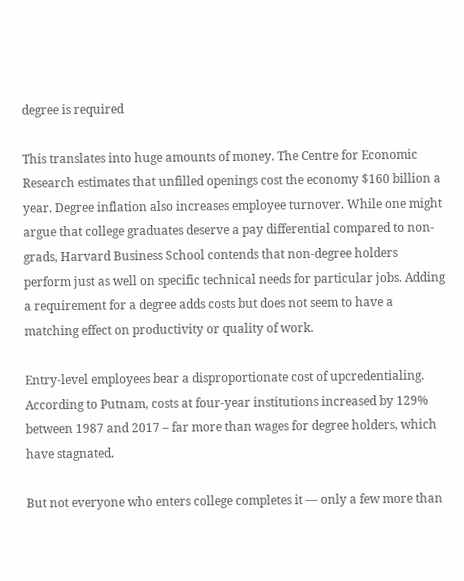degree is required

This translates into huge amounts of money. The Centre for Economic Research estimates that unfilled openings cost the economy $160 billion a year. Degree inflation also increases employee turnover. While one might argue that college graduates deserve a pay differential compared to non-grads, Harvard Business School contends that non-degree holders perform just as well on specific technical needs for particular jobs. Adding a requirement for a degree adds costs but does not seem to have a matching effect on productivity or quality of work.

Entry-level employees bear a disproportionate cost of upcredentialing. According to Putnam, costs at four-year institutions increased by 129% between 1987 and 2017 – far more than wages for degree holders, which have stagnated.

But not everyone who enters college completes it — only a few more than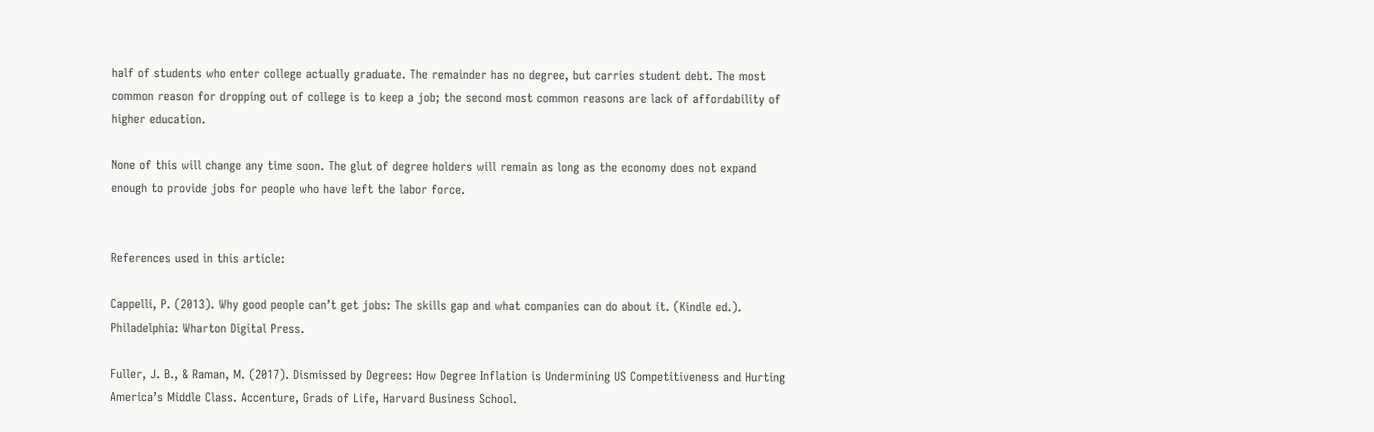half of students who enter college actually graduate. The remainder has no degree, but carries student debt. The most common reason for dropping out of college is to keep a job; the second most common reasons are lack of affordability of higher education.

None of this will change any time soon. The glut of degree holders will remain as long as the economy does not expand enough to provide jobs for people who have left the labor force.


References used in this article:

Cappelli, P. (2013). Why good people can’t get jobs: The skills gap and what companies can do about it. (Kindle ed.). Philadelphia: Wharton Digital Press.

Fuller, J. B., & Raman, M. (2017). Dismissed by Degrees: How Degree Inflation is Undermining US Competitiveness and Hurting America’s Middle Class. Accenture, Grads of Life, Harvard Business School.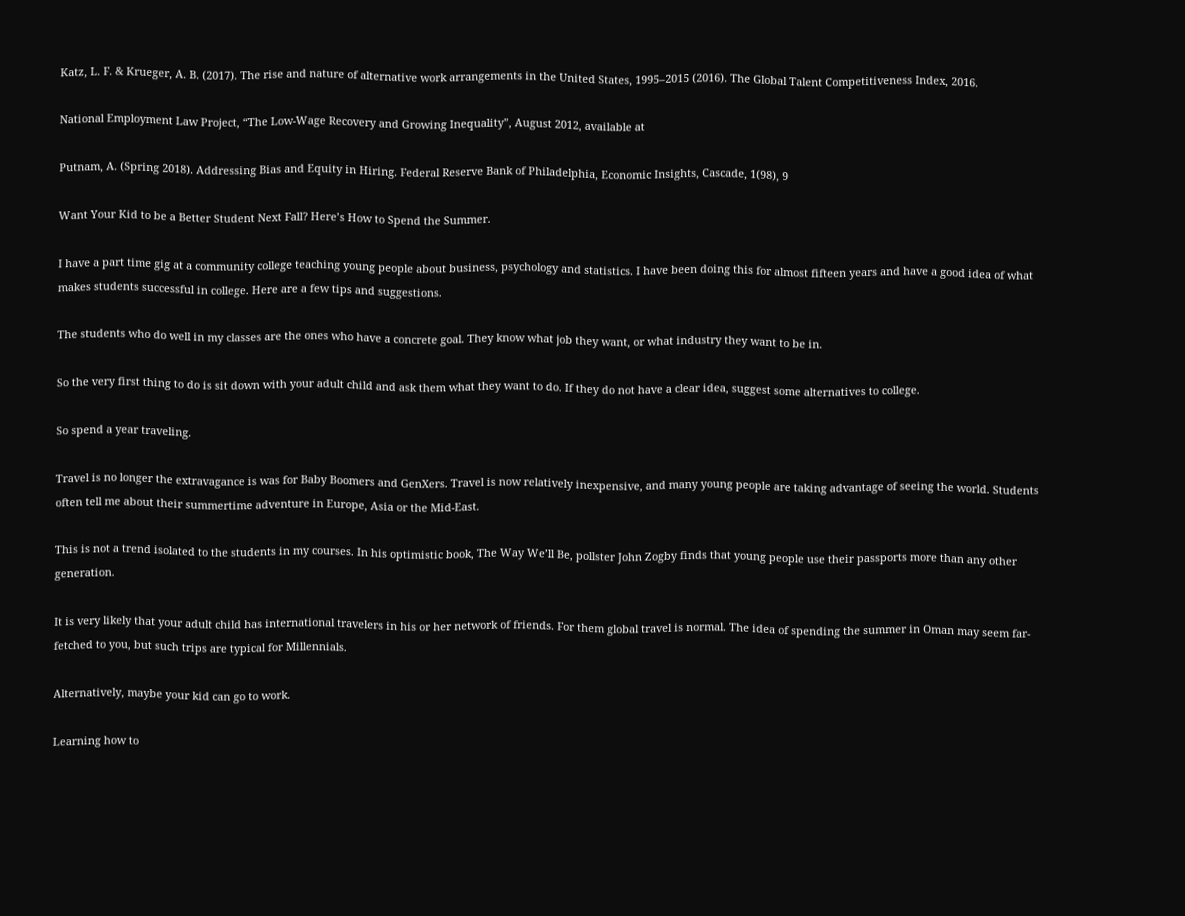Katz, L. F. & Krueger, A. B. (2017). The rise and nature of alternative work arrangements in the United States, 1995–2015 (2016). The Global Talent Competitiveness Index, 2016.

National Employment Law Project, “The Low-Wage Recovery and Growing Inequality”, August 2012, available at

Putnam, A. (Spring 2018). Addressing Bias and Equity in Hiring. Federal Reserve Bank of Philadelphia, Economic Insights, Cascade, 1(98), 9

Want Your Kid to be a Better Student Next Fall? Here’s How to Spend the Summer.

I have a part time gig at a community college teaching young people about business, psychology and statistics. I have been doing this for almost fifteen years and have a good idea of what makes students successful in college. Here are a few tips and suggestions.

The students who do well in my classes are the ones who have a concrete goal. They know what job they want, or what industry they want to be in.

So the very first thing to do is sit down with your adult child and ask them what they want to do. If they do not have a clear idea, suggest some alternatives to college.

So spend a year traveling.

Travel is no longer the extravagance is was for Baby Boomers and GenXers. Travel is now relatively inexpensive, and many young people are taking advantage of seeing the world. Students often tell me about their summertime adventure in Europe, Asia or the Mid-East.

This is not a trend isolated to the students in my courses. In his optimistic book, The Way We’ll Be, pollster John Zogby finds that young people use their passports more than any other generation.

It is very likely that your adult child has international travelers in his or her network of friends. For them global travel is normal. The idea of spending the summer in Oman may seem far-fetched to you, but such trips are typical for Millennials.

Alternatively, maybe your kid can go to work.

Learning how to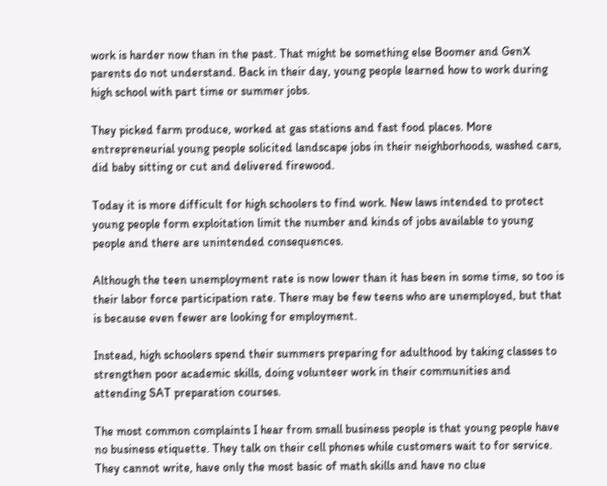work is harder now than in the past. That might be something else Boomer and GenX parents do not understand. Back in their day, young people learned how to work during high school with part time or summer jobs.

They picked farm produce, worked at gas stations and fast food places. More entrepreneurial young people solicited landscape jobs in their neighborhoods, washed cars, did baby sitting or cut and delivered firewood.

Today it is more difficult for high schoolers to find work. New laws intended to protect young people form exploitation limit the number and kinds of jobs available to young people and there are unintended consequences.

Although the teen unemployment rate is now lower than it has been in some time, so too is their labor force participation rate. There may be few teens who are unemployed, but that is because even fewer are looking for employment.

Instead, high schoolers spend their summers preparing for adulthood by taking classes to strengthen poor academic skills, doing volunteer work in their communities and attending SAT preparation courses.

The most common complaints I hear from small business people is that young people have no business etiquette. They talk on their cell phones while customers wait to for service. They cannot write, have only the most basic of math skills and have no clue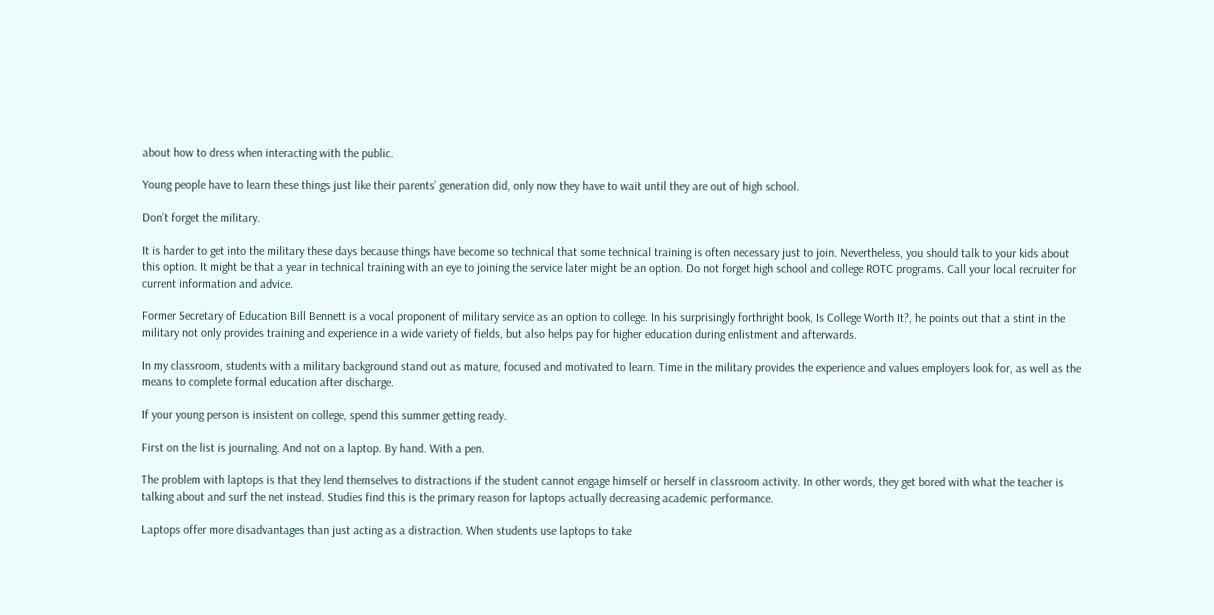about how to dress when interacting with the public.

Young people have to learn these things just like their parents’ generation did, only now they have to wait until they are out of high school.

Don’t forget the military.

It is harder to get into the military these days because things have become so technical that some technical training is often necessary just to join. Nevertheless, you should talk to your kids about this option. It might be that a year in technical training with an eye to joining the service later might be an option. Do not forget high school and college ROTC programs. Call your local recruiter for current information and advice.

Former Secretary of Education Bill Bennett is a vocal proponent of military service as an option to college. In his surprisingly forthright book, Is College Worth It?, he points out that a stint in the military not only provides training and experience in a wide variety of fields, but also helps pay for higher education during enlistment and afterwards.

In my classroom, students with a military background stand out as mature, focused and motivated to learn. Time in the military provides the experience and values employers look for, as well as the means to complete formal education after discharge.

If your young person is insistent on college, spend this summer getting ready.

First on the list is journaling. And not on a laptop. By hand. With a pen.

The problem with laptops is that they lend themselves to distractions if the student cannot engage himself or herself in classroom activity. In other words, they get bored with what the teacher is talking about and surf the net instead. Studies find this is the primary reason for laptops actually decreasing academic performance.

Laptops offer more disadvantages than just acting as a distraction. When students use laptops to take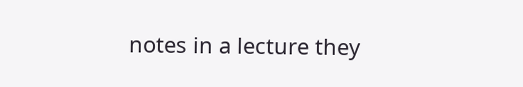notes in a lecture they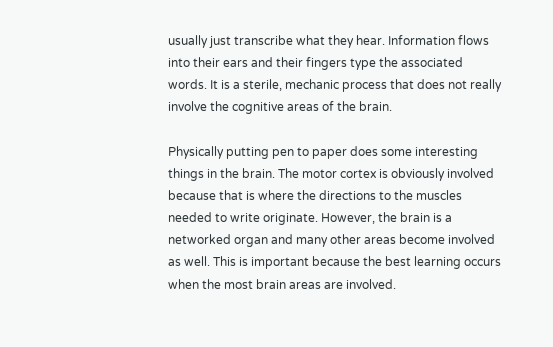usually just transcribe what they hear. Information flows into their ears and their fingers type the associated words. It is a sterile, mechanic process that does not really involve the cognitive areas of the brain.

Physically putting pen to paper does some interesting things in the brain. The motor cortex is obviously involved because that is where the directions to the muscles needed to write originate. However, the brain is a networked organ and many other areas become involved as well. This is important because the best learning occurs when the most brain areas are involved.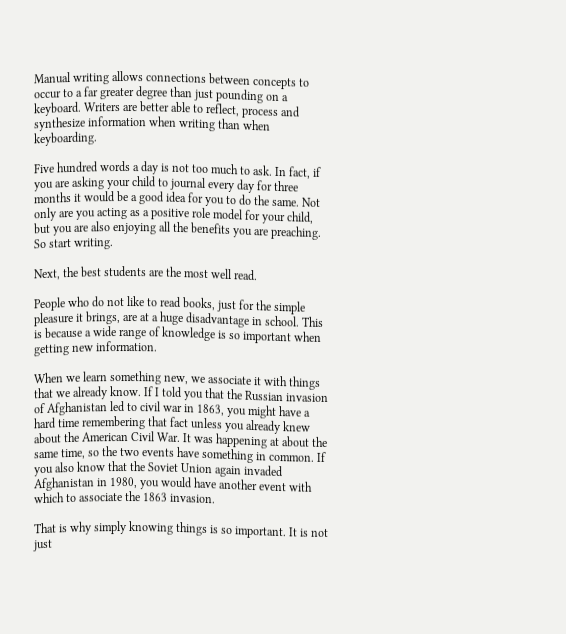Manual writing allows connections between concepts to occur to a far greater degree than just pounding on a keyboard. Writers are better able to reflect, process and synthesize information when writing than when keyboarding.

Five hundred words a day is not too much to ask. In fact, if you are asking your child to journal every day for three months it would be a good idea for you to do the same. Not only are you acting as a positive role model for your child, but you are also enjoying all the benefits you are preaching. So start writing.

Next, the best students are the most well read.

People who do not like to read books, just for the simple pleasure it brings, are at a huge disadvantage in school. This is because a wide range of knowledge is so important when getting new information.

When we learn something new, we associate it with things that we already know. If I told you that the Russian invasion of Afghanistan led to civil war in 1863, you might have a hard time remembering that fact unless you already knew about the American Civil War. It was happening at about the same time, so the two events have something in common. If you also know that the Soviet Union again invaded Afghanistan in 1980, you would have another event with which to associate the 1863 invasion.

That is why simply knowing things is so important. It is not just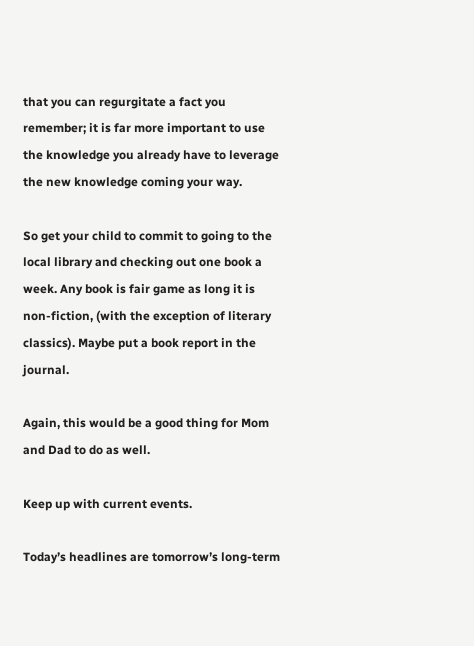that you can regurgitate a fact you remember; it is far more important to use the knowledge you already have to leverage the new knowledge coming your way.

So get your child to commit to going to the local library and checking out one book a week. Any book is fair game as long it is non-fiction, (with the exception of literary classics). Maybe put a book report in the journal.

Again, this would be a good thing for Mom and Dad to do as well.

Keep up with current events.

Today’s headlines are tomorrow’s long-term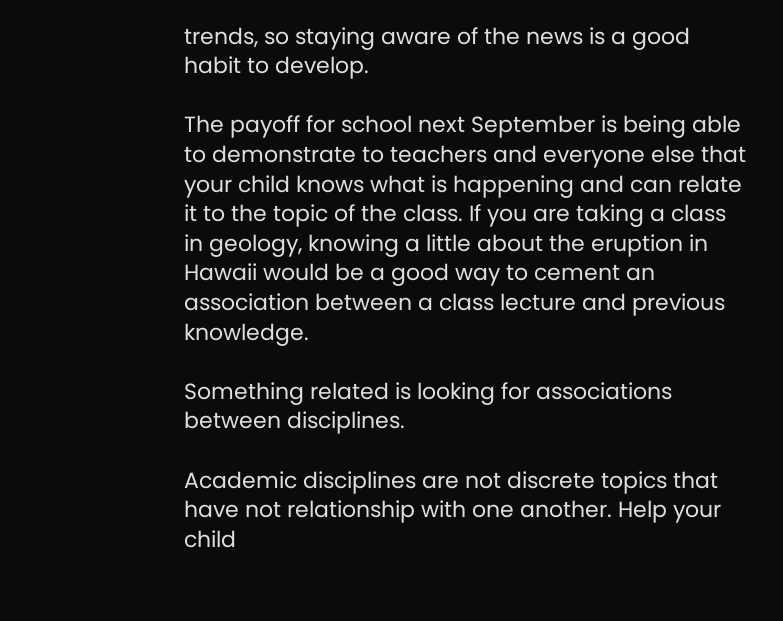trends, so staying aware of the news is a good habit to develop.

The payoff for school next September is being able to demonstrate to teachers and everyone else that your child knows what is happening and can relate it to the topic of the class. If you are taking a class in geology, knowing a little about the eruption in Hawaii would be a good way to cement an association between a class lecture and previous knowledge.

Something related is looking for associations between disciplines.

Academic disciplines are not discrete topics that have not relationship with one another. Help your child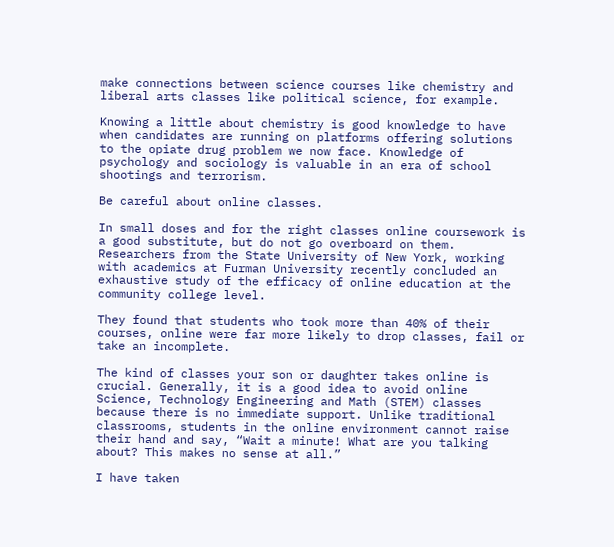make connections between science courses like chemistry and liberal arts classes like political science, for example.

Knowing a little about chemistry is good knowledge to have when candidates are running on platforms offering solutions to the opiate drug problem we now face. Knowledge of psychology and sociology is valuable in an era of school shootings and terrorism.

Be careful about online classes.

In small doses and for the right classes online coursework is a good substitute, but do not go overboard on them. Researchers from the State University of New York, working with academics at Furman University recently concluded an exhaustive study of the efficacy of online education at the community college level.

They found that students who took more than 40% of their courses, online were far more likely to drop classes, fail or take an incomplete.

The kind of classes your son or daughter takes online is crucial. Generally, it is a good idea to avoid online Science, Technology Engineering and Math (STEM) classes because there is no immediate support. Unlike traditional classrooms, students in the online environment cannot raise their hand and say, “Wait a minute! What are you talking about? This makes no sense at all.”

I have taken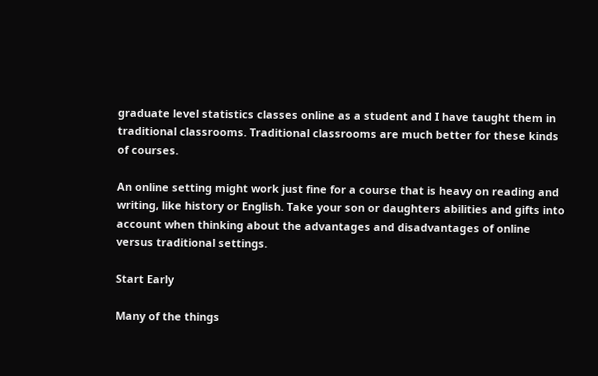graduate level statistics classes online as a student and I have taught them in traditional classrooms. Traditional classrooms are much better for these kinds of courses.

An online setting might work just fine for a course that is heavy on reading and writing, like history or English. Take your son or daughters abilities and gifts into account when thinking about the advantages and disadvantages of online versus traditional settings.

Start Early

Many of the things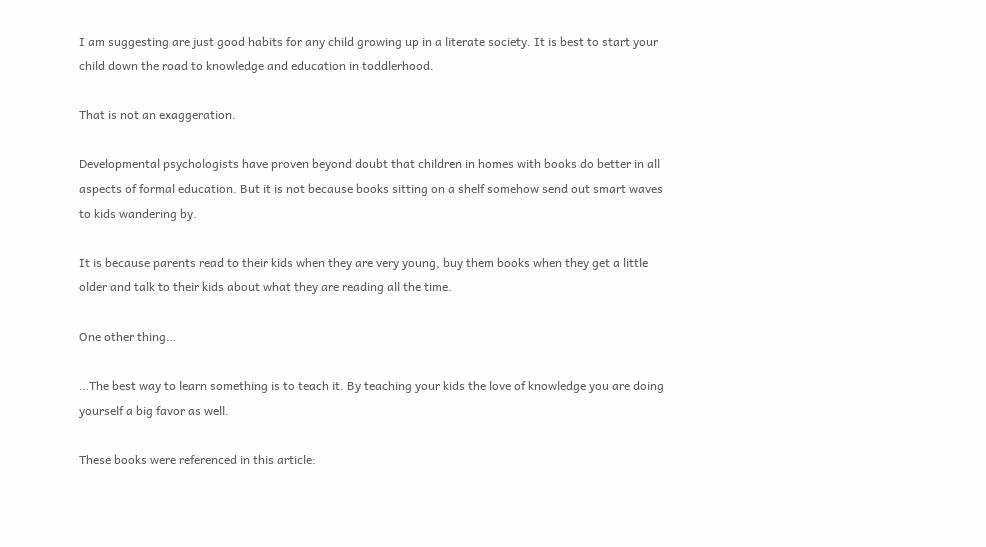I am suggesting are just good habits for any child growing up in a literate society. It is best to start your child down the road to knowledge and education in toddlerhood.

That is not an exaggeration.

Developmental psychologists have proven beyond doubt that children in homes with books do better in all aspects of formal education. But it is not because books sitting on a shelf somehow send out smart waves to kids wandering by.

It is because parents read to their kids when they are very young, buy them books when they get a little older and talk to their kids about what they are reading all the time.

One other thing…

…The best way to learn something is to teach it. By teaching your kids the love of knowledge you are doing yourself a big favor as well.

These books were referenced in this article: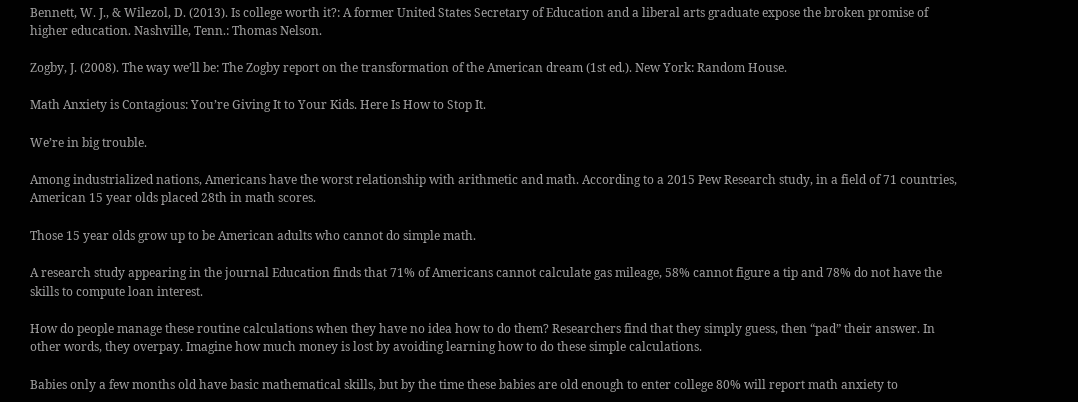Bennett, W. J., & Wilezol, D. (2013). Is college worth it?: A former United States Secretary of Education and a liberal arts graduate expose the broken promise of higher education. Nashville, Tenn.: Thomas Nelson.

Zogby, J. (2008). The way we’ll be: The Zogby report on the transformation of the American dream (1st ed.). New York: Random House.

Math Anxiety is Contagious: You’re Giving It to Your Kids. Here Is How to Stop It.

We’re in big trouble.

Among industrialized nations, Americans have the worst relationship with arithmetic and math. According to a 2015 Pew Research study, in a field of 71 countries, American 15 year olds placed 28th in math scores.

Those 15 year olds grow up to be American adults who cannot do simple math.

A research study appearing in the journal Education finds that 71% of Americans cannot calculate gas mileage, 58% cannot figure a tip and 78% do not have the skills to compute loan interest.

How do people manage these routine calculations when they have no idea how to do them? Researchers find that they simply guess, then “pad” their answer. In other words, they overpay. Imagine how much money is lost by avoiding learning how to do these simple calculations.

Babies only a few months old have basic mathematical skills, but by the time these babies are old enough to enter college 80% will report math anxiety to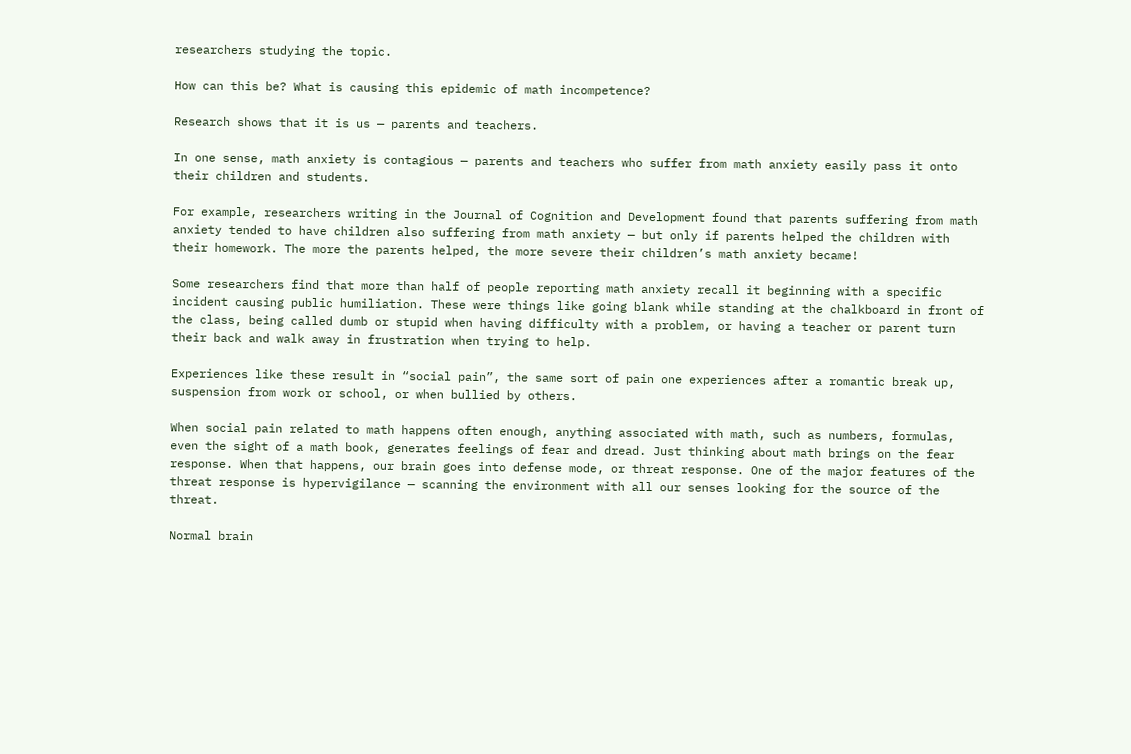researchers studying the topic.

How can this be? What is causing this epidemic of math incompetence?

Research shows that it is us — parents and teachers.

In one sense, math anxiety is contagious — parents and teachers who suffer from math anxiety easily pass it onto their children and students.

For example, researchers writing in the Journal of Cognition and Development found that parents suffering from math anxiety tended to have children also suffering from math anxiety — but only if parents helped the children with their homework. The more the parents helped, the more severe their children’s math anxiety became!

Some researchers find that more than half of people reporting math anxiety recall it beginning with a specific incident causing public humiliation. These were things like going blank while standing at the chalkboard in front of the class, being called dumb or stupid when having difficulty with a problem, or having a teacher or parent turn their back and walk away in frustration when trying to help.

Experiences like these result in “social pain”, the same sort of pain one experiences after a romantic break up, suspension from work or school, or when bullied by others.

When social pain related to math happens often enough, anything associated with math, such as numbers, formulas, even the sight of a math book, generates feelings of fear and dread. Just thinking about math brings on the fear response. When that happens, our brain goes into defense mode, or threat response. One of the major features of the threat response is hypervigilance — scanning the environment with all our senses looking for the source of the threat.

Normal brain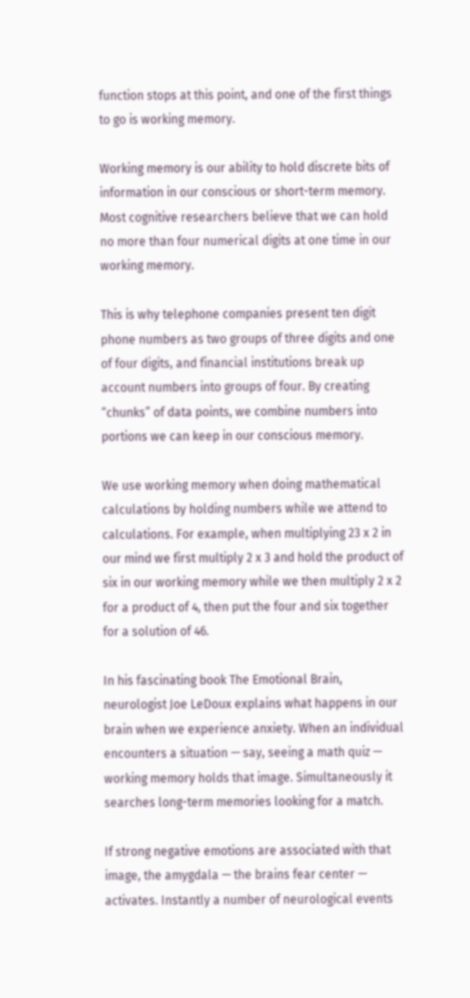function stops at this point, and one of the first things to go is working memory.

Working memory is our ability to hold discrete bits of information in our conscious or short-term memory. Most cognitive researchers believe that we can hold no more than four numerical digits at one time in our working memory.

This is why telephone companies present ten digit phone numbers as two groups of three digits and one of four digits, and financial institutions break up account numbers into groups of four. By creating “chunks” of data points, we combine numbers into portions we can keep in our conscious memory.

We use working memory when doing mathematical calculations by holding numbers while we attend to calculations. For example, when multiplying 23 x 2 in our mind we first multiply 2 x 3 and hold the product of six in our working memory while we then multiply 2 x 2 for a product of 4, then put the four and six together for a solution of 46.

In his fascinating book The Emotional Brain, neurologist Joe LeDoux explains what happens in our brain when we experience anxiety. When an individual encounters a situation — say, seeing a math quiz — working memory holds that image. Simultaneously it searches long-term memories looking for a match.

If strong negative emotions are associated with that image, the amygdala — the brains fear center — activates. Instantly a number of neurological events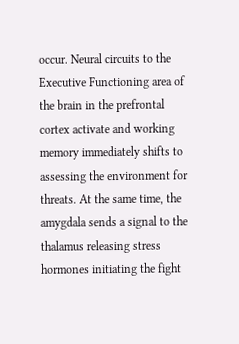occur. Neural circuits to the Executive Functioning area of the brain in the prefrontal cortex activate and working memory immediately shifts to assessing the environment for threats. At the same time, the amygdala sends a signal to the thalamus releasing stress hormones initiating the fight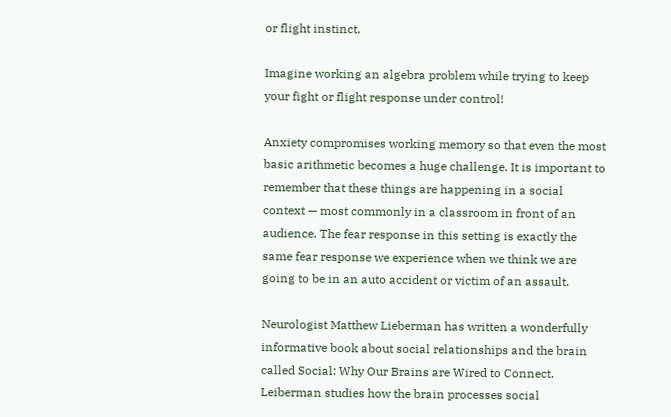or flight instinct.

Imagine working an algebra problem while trying to keep your fight or flight response under control!

Anxiety compromises working memory so that even the most basic arithmetic becomes a huge challenge. It is important to remember that these things are happening in a social context — most commonly in a classroom in front of an audience. The fear response in this setting is exactly the same fear response we experience when we think we are going to be in an auto accident or victim of an assault.

Neurologist Matthew Lieberman has written a wonderfully informative book about social relationships and the brain called Social: Why Our Brains are Wired to Connect. Leiberman studies how the brain processes social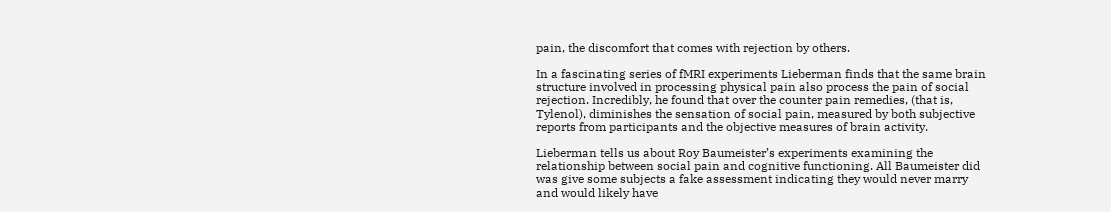pain, the discomfort that comes with rejection by others.

In a fascinating series of fMRI experiments Lieberman finds that the same brain structure involved in processing physical pain also process the pain of social rejection. Incredibly, he found that over the counter pain remedies, (that is, Tylenol), diminishes the sensation of social pain, measured by both subjective reports from participants and the objective measures of brain activity.

Lieberman tells us about Roy Baumeister’s experiments examining the relationship between social pain and cognitive functioning. All Baumeister did was give some subjects a fake assessment indicating they would never marry and would likely have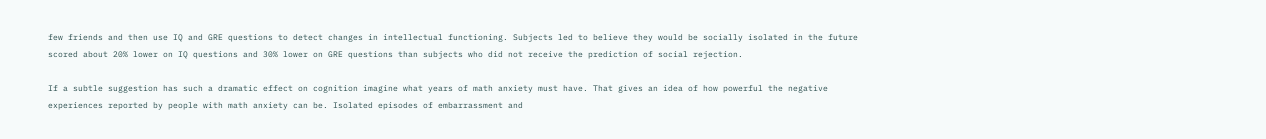few friends and then use IQ and GRE questions to detect changes in intellectual functioning. Subjects led to believe they would be socially isolated in the future scored about 20% lower on IQ questions and 30% lower on GRE questions than subjects who did not receive the prediction of social rejection.

If a subtle suggestion has such a dramatic effect on cognition imagine what years of math anxiety must have. That gives an idea of how powerful the negative experiences reported by people with math anxiety can be. Isolated episodes of embarrassment and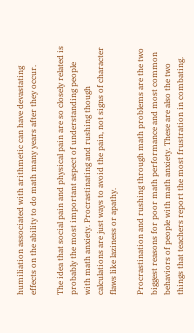humiliation associated with arithmetic can have devastating effects on the ability to do math many years after they occur.

The idea that social pain and physical pain are so closely related is probably the most important aspect of understanding people with math anxiety. Procrastinating and rushing though calculations are just ways to avoid the pain, not signs of character flaws like laziness or apathy.

Procrastination and rushing through math problems are the two biggest reasons for poor math performance and most common behaviors of people with math anxiety. These are also the two things that teachers report the most frustration in combating.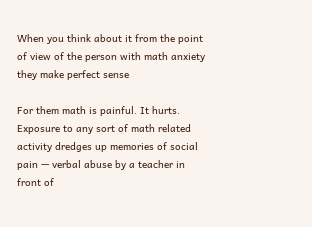When you think about it from the point of view of the person with math anxiety they make perfect sense

For them math is painful. It hurts. Exposure to any sort of math related activity dredges up memories of social pain — verbal abuse by a teacher in front of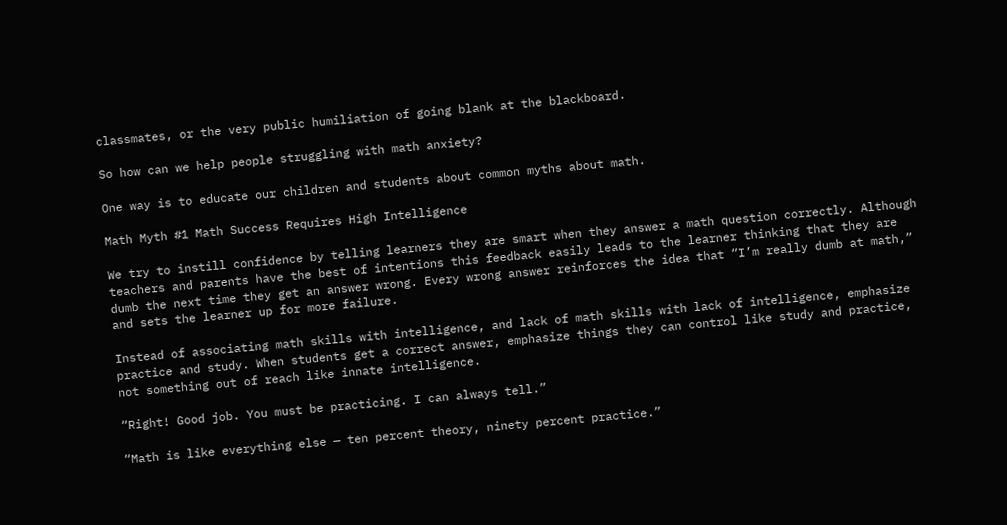classmates, or the very public humiliation of going blank at the blackboard.

So how can we help people struggling with math anxiety?

One way is to educate our children and students about common myths about math.

Math Myth #1 Math Success Requires High Intelligence

We try to instill confidence by telling learners they are smart when they answer a math question correctly. Although teachers and parents have the best of intentions this feedback easily leads to the learner thinking that they are dumb the next time they get an answer wrong. Every wrong answer reinforces the idea that “I’m really dumb at math,” and sets the learner up for more failure.

Instead of associating math skills with intelligence, and lack of math skills with lack of intelligence, emphasize practice and study. When students get a correct answer, emphasize things they can control like study and practice, not something out of reach like innate intelligence.

“Right! Good job. You must be practicing. I can always tell.”

“Math is like everything else — ten percent theory, ninety percent practice.”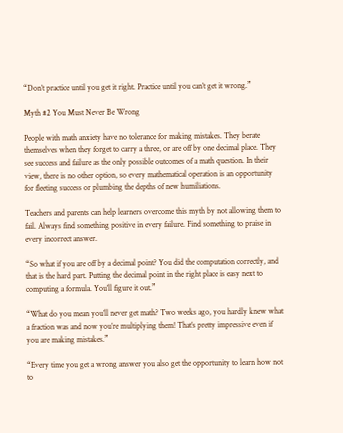“Don’t practice until you get it right. Practice until you can’t get it wrong.”

Myth #2 You Must Never Be Wrong

People with math anxiety have no tolerance for making mistakes. They berate themselves when they forget to carry a three, or are off by one decimal place. They see success and failure as the only possible outcomes of a math question. In their view, there is no other option, so every mathematical operation is an opportunity for fleeting success or plumbing the depths of new humiliations.

Teachers and parents can help learners overcome this myth by not allowing them to fail. Always find something positive in every failure. Find something to praise in every incorrect answer.

“So what if you are off by a decimal point? You did the computation correctly, and that is the hard part. Putting the decimal point in the right place is easy next to computing a formula. You’ll figure it out.”

“What do you mean you’ll never get math? Two weeks ago, you hardly knew what a fraction was and now you’re multiplying them! That’s pretty impressive even if you are making mistakes.”

“Every time you get a wrong answer you also get the opportunity to learn how not to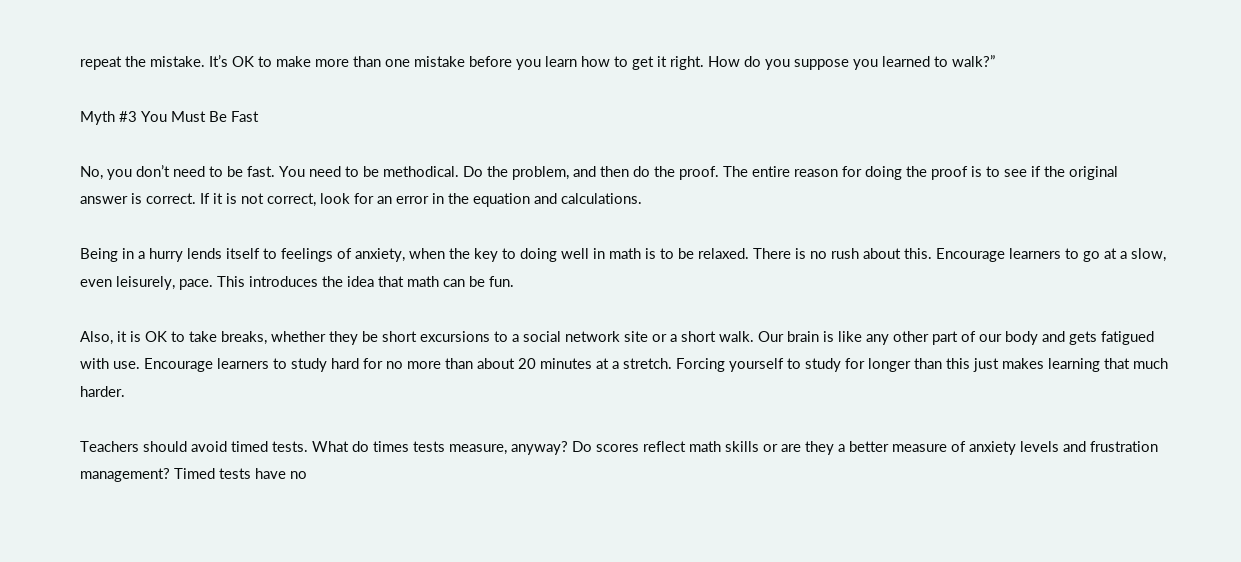repeat the mistake. It’s OK to make more than one mistake before you learn how to get it right. How do you suppose you learned to walk?”

Myth #3 You Must Be Fast

No, you don’t need to be fast. You need to be methodical. Do the problem, and then do the proof. The entire reason for doing the proof is to see if the original answer is correct. If it is not correct, look for an error in the equation and calculations.

Being in a hurry lends itself to feelings of anxiety, when the key to doing well in math is to be relaxed. There is no rush about this. Encourage learners to go at a slow, even leisurely, pace. This introduces the idea that math can be fun.

Also, it is OK to take breaks, whether they be short excursions to a social network site or a short walk. Our brain is like any other part of our body and gets fatigued with use. Encourage learners to study hard for no more than about 20 minutes at a stretch. Forcing yourself to study for longer than this just makes learning that much harder.

Teachers should avoid timed tests. What do times tests measure, anyway? Do scores reflect math skills or are they a better measure of anxiety levels and frustration management? Timed tests have no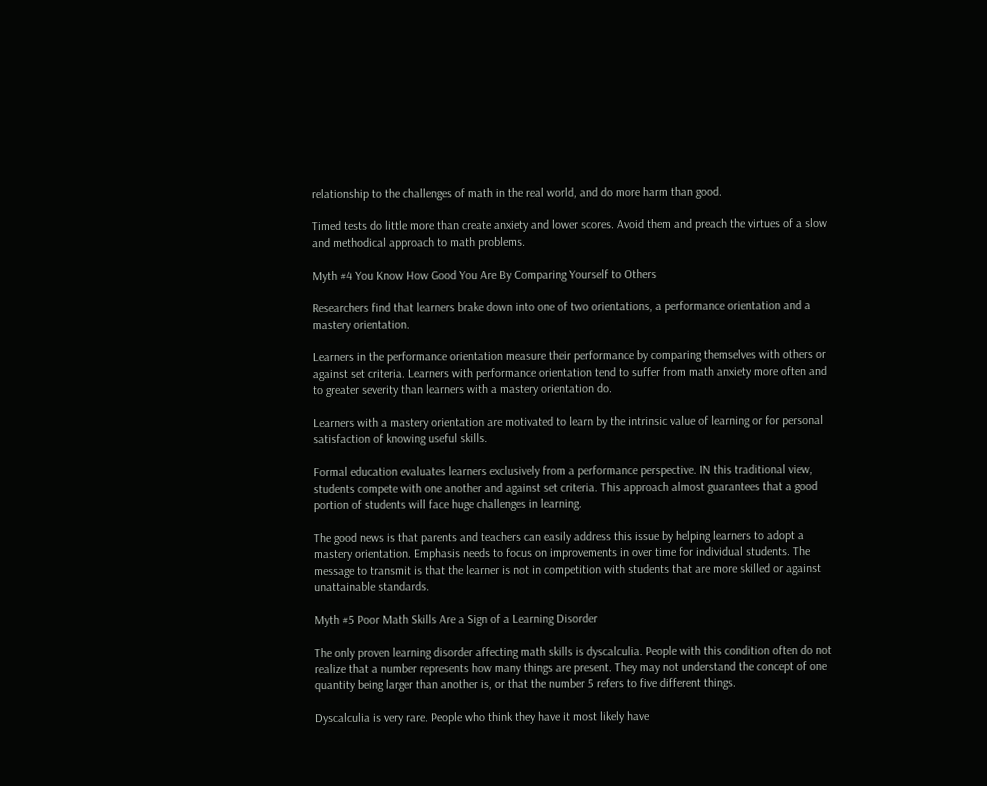relationship to the challenges of math in the real world, and do more harm than good.

Timed tests do little more than create anxiety and lower scores. Avoid them and preach the virtues of a slow and methodical approach to math problems.

Myth #4 You Know How Good You Are By Comparing Yourself to Others

Researchers find that learners brake down into one of two orientations, a performance orientation and a mastery orientation.

Learners in the performance orientation measure their performance by comparing themselves with others or against set criteria. Learners with performance orientation tend to suffer from math anxiety more often and to greater severity than learners with a mastery orientation do.

Learners with a mastery orientation are motivated to learn by the intrinsic value of learning or for personal satisfaction of knowing useful skills.

Formal education evaluates learners exclusively from a performance perspective. IN this traditional view, students compete with one another and against set criteria. This approach almost guarantees that a good portion of students will face huge challenges in learning.

The good news is that parents and teachers can easily address this issue by helping learners to adopt a mastery orientation. Emphasis needs to focus on improvements in over time for individual students. The message to transmit is that the learner is not in competition with students that are more skilled or against unattainable standards.

Myth #5 Poor Math Skills Are a Sign of a Learning Disorder

The only proven learning disorder affecting math skills is dyscalculia. People with this condition often do not realize that a number represents how many things are present. They may not understand the concept of one quantity being larger than another is, or that the number 5 refers to five different things.

Dyscalculia is very rare. People who think they have it most likely have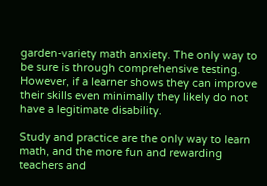garden-variety math anxiety. The only way to be sure is through comprehensive testing. However, if a learner shows they can improve their skills even minimally they likely do not have a legitimate disability.

Study and practice are the only way to learn math, and the more fun and rewarding teachers and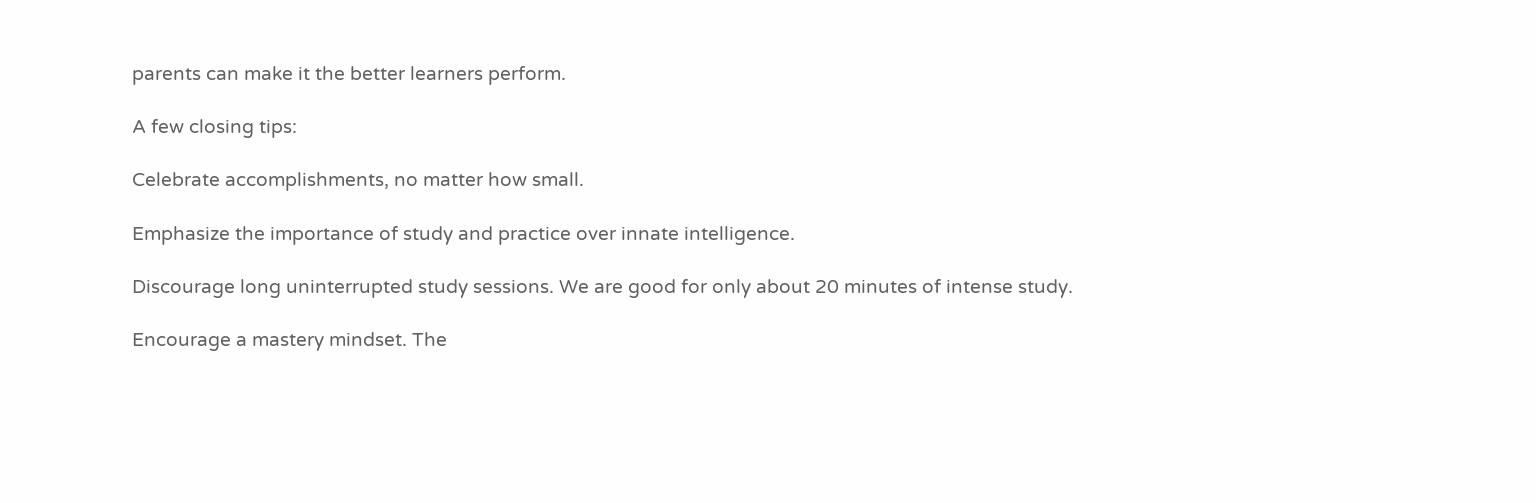parents can make it the better learners perform.

A few closing tips:

Celebrate accomplishments, no matter how small.

Emphasize the importance of study and practice over innate intelligence.

Discourage long uninterrupted study sessions. We are good for only about 20 minutes of intense study.

Encourage a mastery mindset. The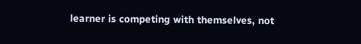learner is competing with themselves, not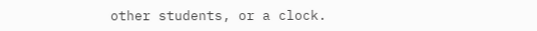other students, or a clock.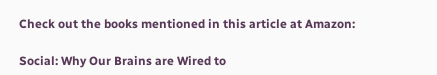Check out the books mentioned in this article at Amazon:

Social: Why Our Brains are Wired to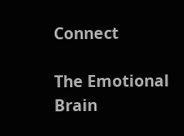Connect

The Emotional Brain